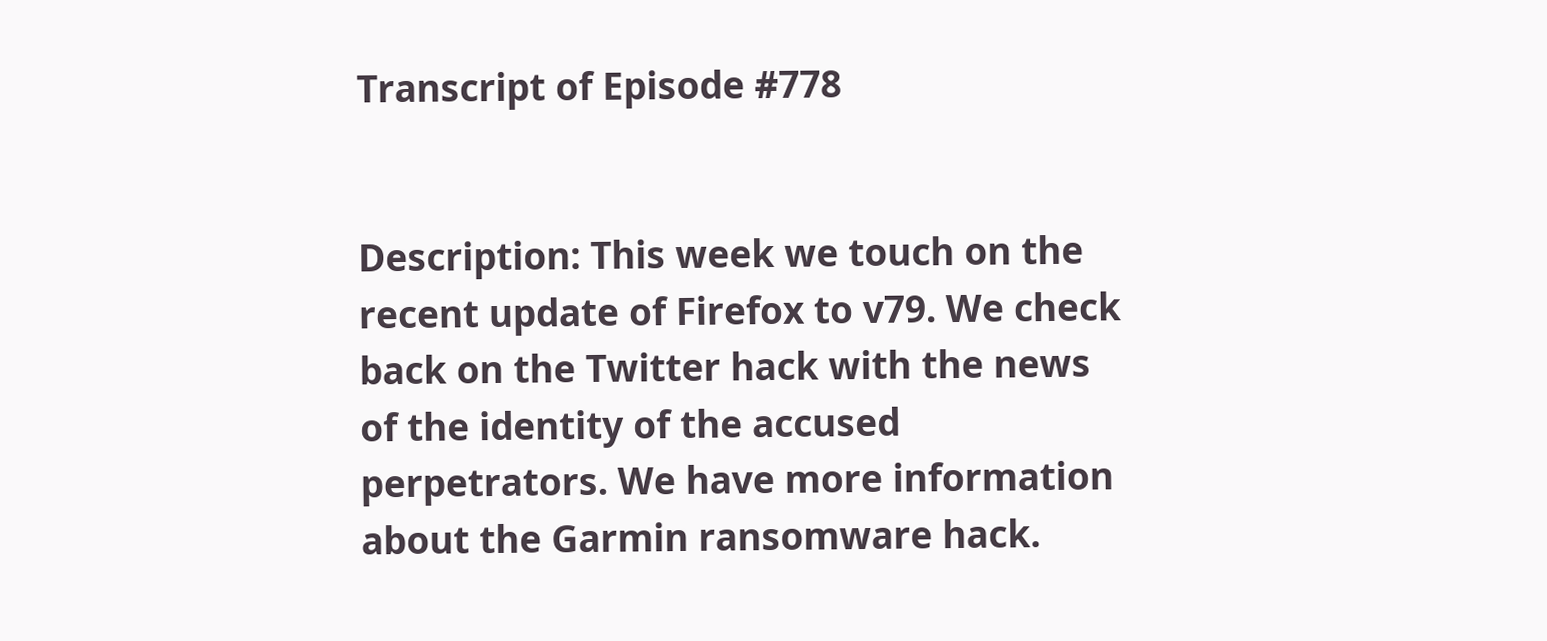Transcript of Episode #778


Description: This week we touch on the recent update of Firefox to v79. We check back on the Twitter hack with the news of the identity of the accused perpetrators. We have more information about the Garmin ransomware hack.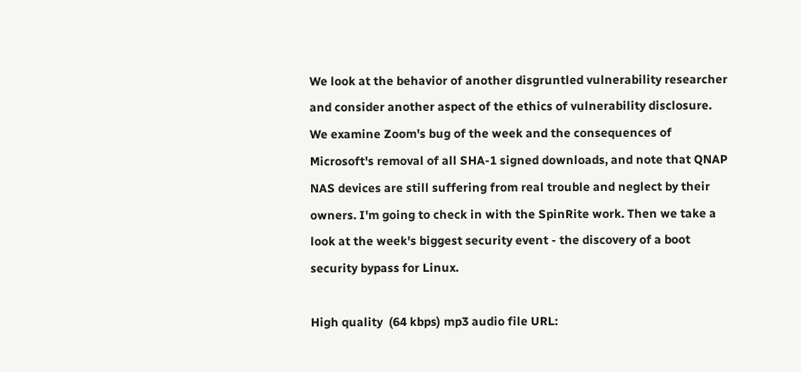We look at the behavior of another disgruntled vulnerability researcher and consider another aspect of the ethics of vulnerability disclosure. We examine Zoom's bug of the week and the consequences of Microsoft's removal of all SHA-1 signed downloads, and note that QNAP NAS devices are still suffering from real trouble and neglect by their owners. I'm going to check in with the SpinRite work. Then we take a look at the week's biggest security event - the discovery of a boot security bypass for Linux.

High quality  (64 kbps) mp3 audio file URL: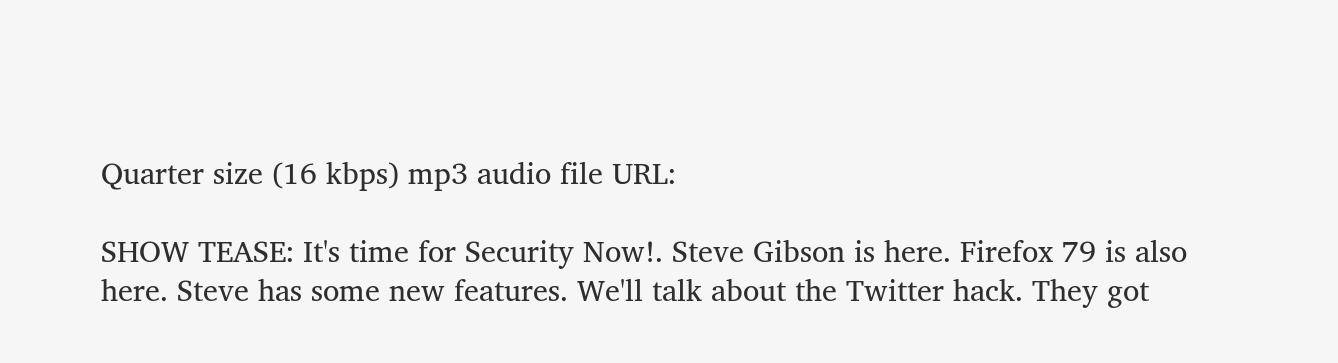Quarter size (16 kbps) mp3 audio file URL:

SHOW TEASE: It's time for Security Now!. Steve Gibson is here. Firefox 79 is also here. Steve has some new features. We'll talk about the Twitter hack. They got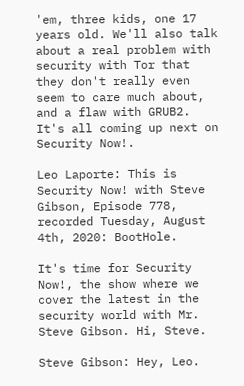'em, three kids, one 17 years old. We'll also talk about a real problem with security with Tor that they don't really even seem to care much about, and a flaw with GRUB2. It's all coming up next on Security Now!.

Leo Laporte: This is Security Now! with Steve Gibson, Episode 778, recorded Tuesday, August 4th, 2020: BootHole.

It's time for Security Now!, the show where we cover the latest in the security world with Mr. Steve Gibson. Hi, Steve.

Steve Gibson: Hey, Leo.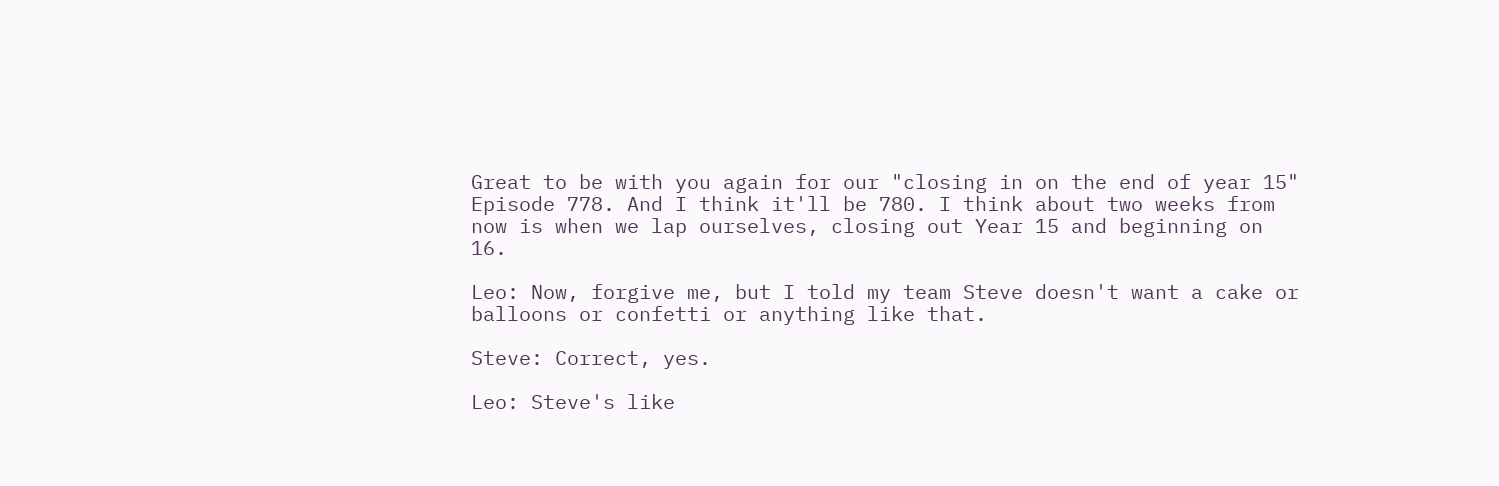Great to be with you again for our "closing in on the end of year 15" Episode 778. And I think it'll be 780. I think about two weeks from now is when we lap ourselves, closing out Year 15 and beginning on 16.

Leo: Now, forgive me, but I told my team Steve doesn't want a cake or balloons or confetti or anything like that.

Steve: Correct, yes.

Leo: Steve's like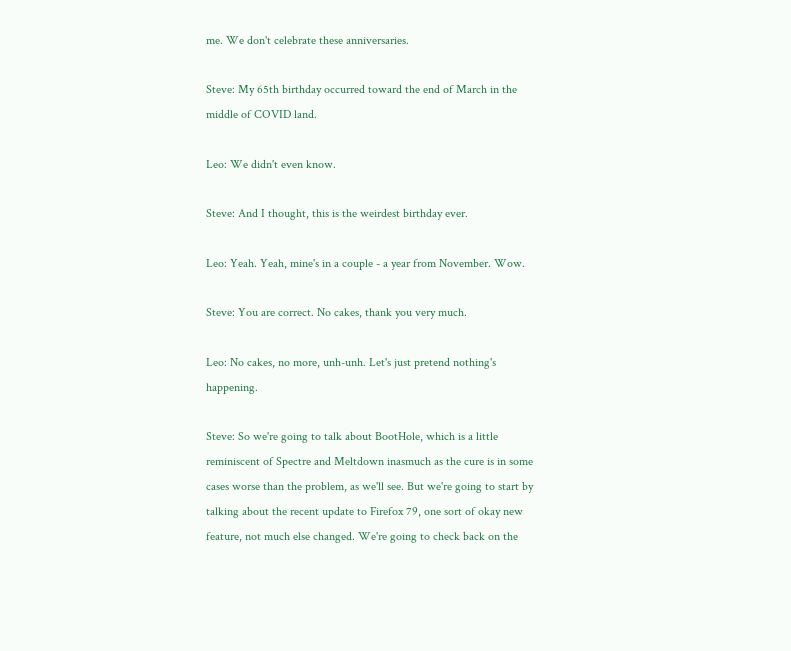me. We don't celebrate these anniversaries.

Steve: My 65th birthday occurred toward the end of March in the middle of COVID land.

Leo: We didn't even know.

Steve: And I thought, this is the weirdest birthday ever.

Leo: Yeah. Yeah, mine's in a couple - a year from November. Wow.

Steve: You are correct. No cakes, thank you very much.

Leo: No cakes, no more, unh-unh. Let's just pretend nothing's happening.

Steve: So we're going to talk about BootHole, which is a little reminiscent of Spectre and Meltdown inasmuch as the cure is in some cases worse than the problem, as we'll see. But we're going to start by talking about the recent update to Firefox 79, one sort of okay new feature, not much else changed. We're going to check back on the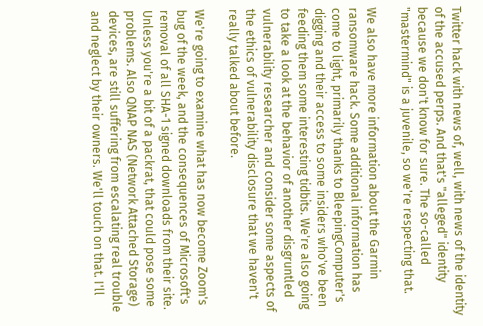Twitter hack with news of, well, with news of the identity of the accused perps. And that's "alleged" identity because we don't know for sure. The so-called "mastermind" is a juvenile, so we're respecting that.

We also have more information about the Garmin ransomware hack. Some additional information has come to light, primarily thanks to BleepingComputer's digging and their access to some insiders who've been feeding them some interesting tidbits. We're also going to take a look at the behavior of another disgruntled vulnerability researcher and consider some aspects of the ethics of vulnerability disclosure that we haven't really talked about before.

We're going to examine what has now become Zoom's bug of the week, and the consequences of Microsoft's removal of all SHA-1 signed downloads from their site. Unless you're a bit of a packrat, that could pose some problems. Also QNAP NAS (Network Attached Storage) devices, are still suffering from escalating real trouble and neglect by their owners. We'll touch on that. I'll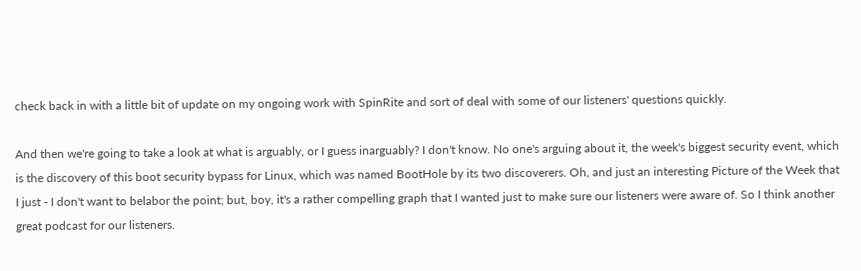check back in with a little bit of update on my ongoing work with SpinRite and sort of deal with some of our listeners' questions quickly.

And then we're going to take a look at what is arguably, or I guess inarguably? I don't know. No one's arguing about it, the week's biggest security event, which is the discovery of this boot security bypass for Linux, which was named BootHole by its two discoverers. Oh, and just an interesting Picture of the Week that I just - I don't want to belabor the point; but, boy, it's a rather compelling graph that I wanted just to make sure our listeners were aware of. So I think another great podcast for our listeners.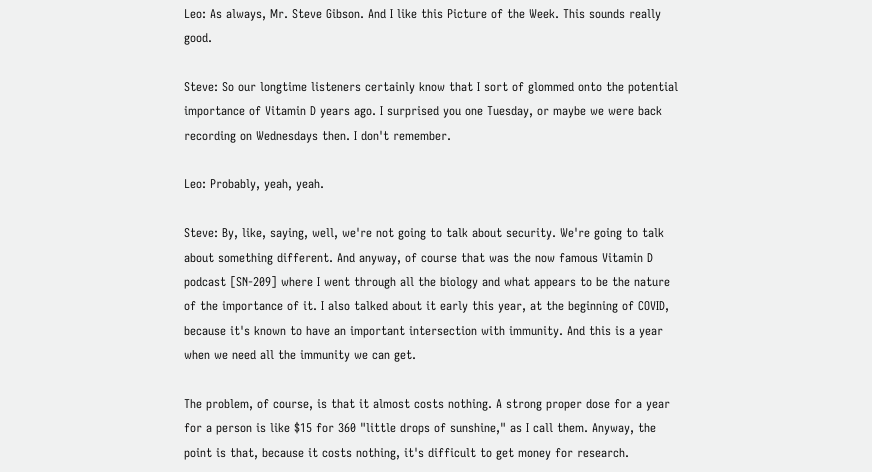Leo: As always, Mr. Steve Gibson. And I like this Picture of the Week. This sounds really good.

Steve: So our longtime listeners certainly know that I sort of glommed onto the potential importance of Vitamin D years ago. I surprised you one Tuesday, or maybe we were back recording on Wednesdays then. I don't remember.

Leo: Probably, yeah, yeah.

Steve: By, like, saying, well, we're not going to talk about security. We're going to talk about something different. And anyway, of course that was the now famous Vitamin D podcast [SN-209] where I went through all the biology and what appears to be the nature of the importance of it. I also talked about it early this year, at the beginning of COVID, because it's known to have an important intersection with immunity. And this is a year when we need all the immunity we can get.

The problem, of course, is that it almost costs nothing. A strong proper dose for a year for a person is like $15 for 360 "little drops of sunshine," as I call them. Anyway, the point is that, because it costs nothing, it's difficult to get money for research.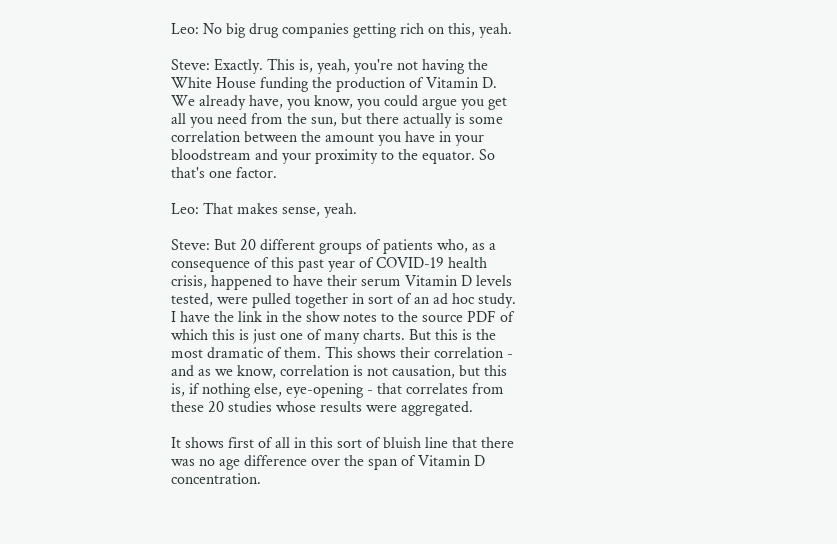Leo: No big drug companies getting rich on this, yeah.

Steve: Exactly. This is, yeah, you're not having the White House funding the production of Vitamin D. We already have, you know, you could argue you get all you need from the sun, but there actually is some correlation between the amount you have in your bloodstream and your proximity to the equator. So that's one factor.

Leo: That makes sense, yeah.

Steve: But 20 different groups of patients who, as a consequence of this past year of COVID-19 health crisis, happened to have their serum Vitamin D levels tested, were pulled together in sort of an ad hoc study. I have the link in the show notes to the source PDF of which this is just one of many charts. But this is the most dramatic of them. This shows their correlation - and as we know, correlation is not causation, but this is, if nothing else, eye-opening - that correlates from these 20 studies whose results were aggregated.

It shows first of all in this sort of bluish line that there was no age difference over the span of Vitamin D concentration.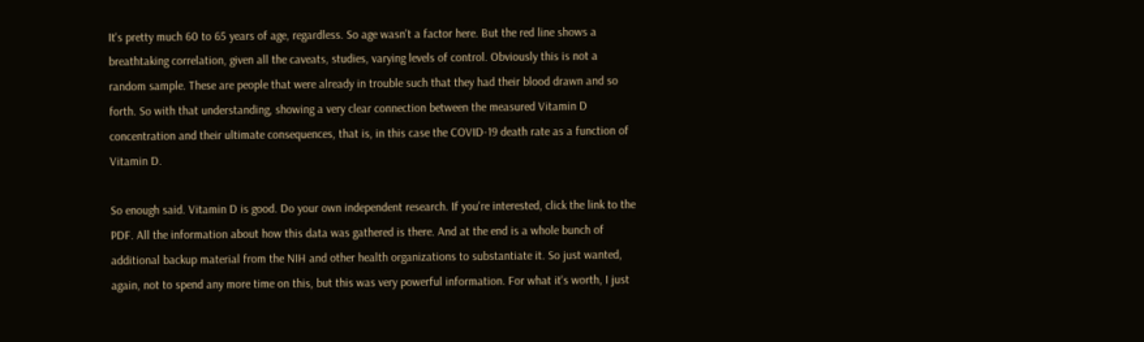It's pretty much 60 to 65 years of age, regardless. So age wasn't a factor here. But the red line shows a breathtaking correlation, given all the caveats, studies, varying levels of control. Obviously this is not a random sample. These are people that were already in trouble such that they had their blood drawn and so forth. So with that understanding, showing a very clear connection between the measured Vitamin D concentration and their ultimate consequences, that is, in this case the COVID-19 death rate as a function of Vitamin D.

So enough said. Vitamin D is good. Do your own independent research. If you're interested, click the link to the PDF. All the information about how this data was gathered is there. And at the end is a whole bunch of additional backup material from the NIH and other health organizations to substantiate it. So just wanted, again, not to spend any more time on this, but this was very powerful information. For what it's worth, I just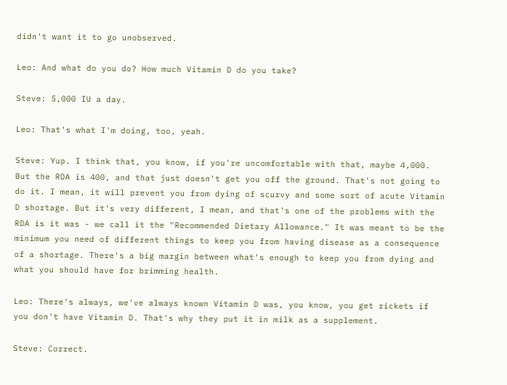didn't want it to go unobserved.

Leo: And what do you do? How much Vitamin D do you take?

Steve: 5,000 IU a day.

Leo: That's what I'm doing, too, yeah.

Steve: Yup. I think that, you know, if you're uncomfortable with that, maybe 4,000. But the RDA is 400, and that just doesn't get you off the ground. That's not going to do it. I mean, it will prevent you from dying of scurvy and some sort of acute Vitamin D shortage. But it's very different, I mean, and that's one of the problems with the RDA is it was - we call it the "Recommended Dietary Allowance." It was meant to be the minimum you need of different things to keep you from having disease as a consequence of a shortage. There's a big margin between what's enough to keep you from dying and what you should have for brimming health.

Leo: There's always, we've always known Vitamin D was, you know, you get rickets if you don't have Vitamin D. That's why they put it in milk as a supplement.

Steve: Correct.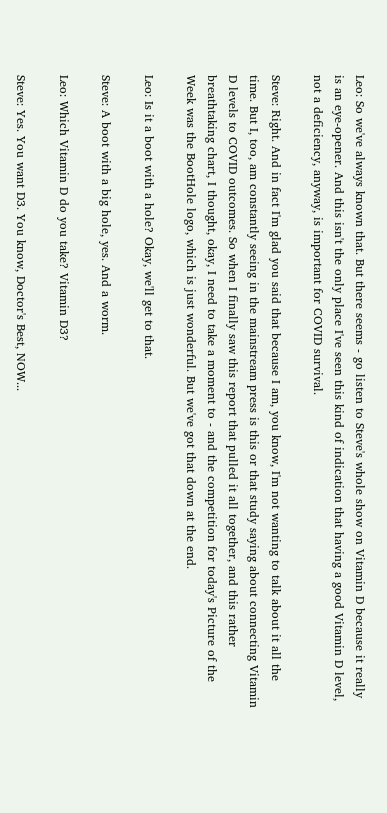Leo: So we've always known that. But there seems - go listen to Steve's whole show on Vitamin D because it really is an eye-opener. And this isn't the only place I've seen this kind of indication that having a good Vitamin D level, not a deficiency, anyway, is important for COVID survival.

Steve: Right. And in fact I'm glad you said that because I am, you know, I'm not wanting to talk about it all the time. But I, too, am constantly seeing in the mainstream press is this or that study saying about connecting Vitamin D levels to COVID outcomes. So when I finally saw this report that pulled it all together, and this rather breathtaking chart, I thought, okay, I need to take a moment to - and the competition for today's Picture of the Week was the BootHole logo, which is just wonderful. But we've got that down at the end.

Leo: Is it a boot with a hole? Okay, we'll get to that.

Steve: A boot with a big hole, yes. And a worm.

Leo: Which Vitamin D do you take? Vitamin D3?

Steve: Yes. You want D3. You know, Doctor's Best, NOW...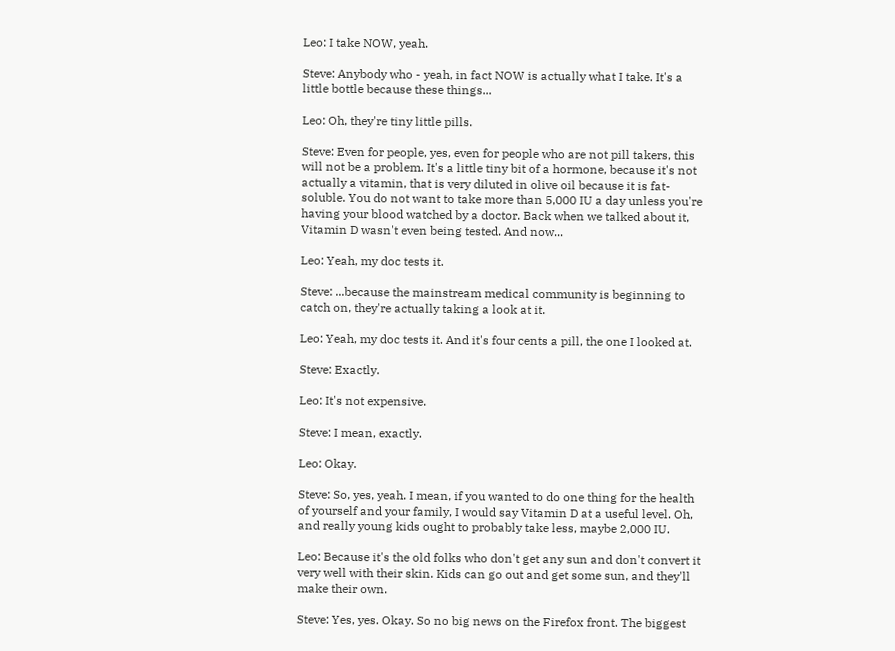Leo: I take NOW, yeah.

Steve: Anybody who - yeah, in fact NOW is actually what I take. It's a little bottle because these things...

Leo: Oh, they're tiny little pills.

Steve: Even for people, yes, even for people who are not pill takers, this will not be a problem. It's a little tiny bit of a hormone, because it's not actually a vitamin, that is very diluted in olive oil because it is fat-soluble. You do not want to take more than 5,000 IU a day unless you're having your blood watched by a doctor. Back when we talked about it, Vitamin D wasn't even being tested. And now...

Leo: Yeah, my doc tests it.

Steve: ...because the mainstream medical community is beginning to catch on, they're actually taking a look at it.

Leo: Yeah, my doc tests it. And it's four cents a pill, the one I looked at.

Steve: Exactly.

Leo: It's not expensive.

Steve: I mean, exactly.

Leo: Okay.

Steve: So, yes, yeah. I mean, if you wanted to do one thing for the health of yourself and your family, I would say Vitamin D at a useful level. Oh, and really young kids ought to probably take less, maybe 2,000 IU.

Leo: Because it's the old folks who don't get any sun and don't convert it very well with their skin. Kids can go out and get some sun, and they'll make their own.

Steve: Yes, yes. Okay. So no big news on the Firefox front. The biggest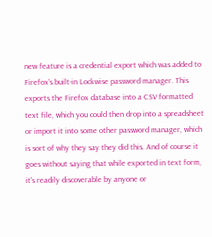new feature is a credential export which was added to Firefox's built-in Lockwise password manager. This exports the Firefox database into a CSV formatted text file, which you could then drop into a spreadsheet or import it into some other password manager, which is sort of why they say they did this. And of course it goes without saying that while exported in text form, it's readily discoverable by anyone or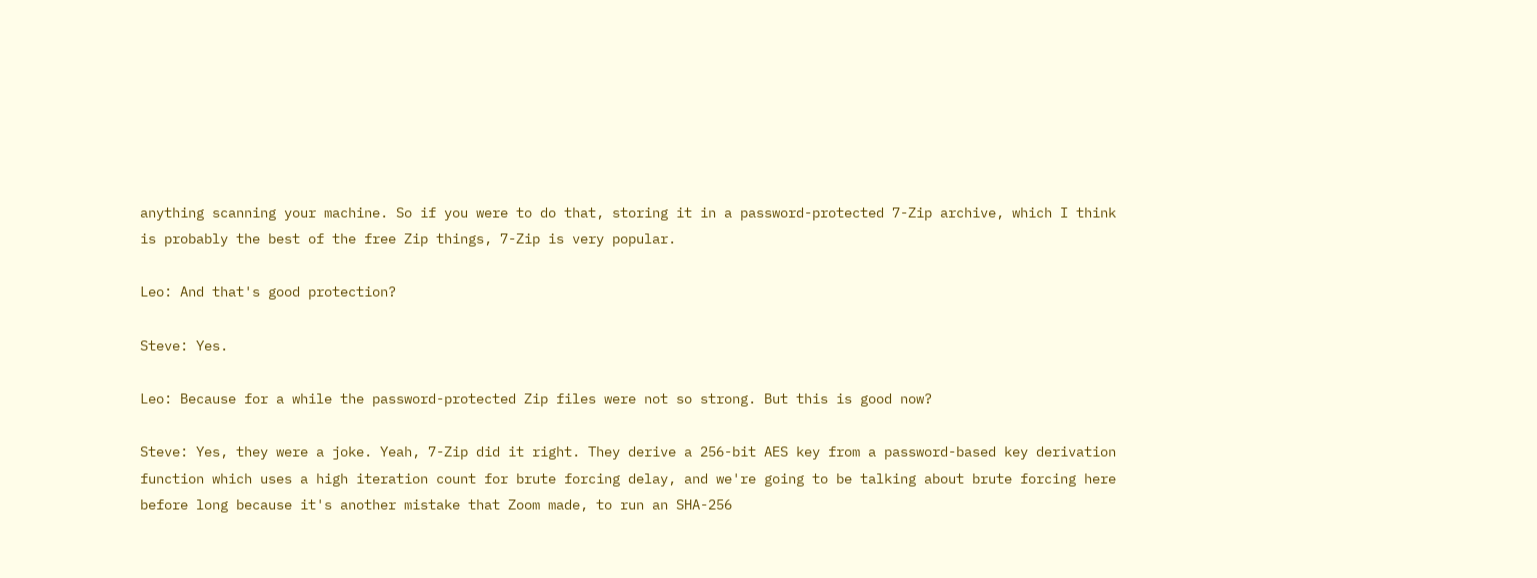anything scanning your machine. So if you were to do that, storing it in a password-protected 7-Zip archive, which I think is probably the best of the free Zip things, 7-Zip is very popular.

Leo: And that's good protection?

Steve: Yes.

Leo: Because for a while the password-protected Zip files were not so strong. But this is good now?

Steve: Yes, they were a joke. Yeah, 7-Zip did it right. They derive a 256-bit AES key from a password-based key derivation function which uses a high iteration count for brute forcing delay, and we're going to be talking about brute forcing here before long because it's another mistake that Zoom made, to run an SHA-256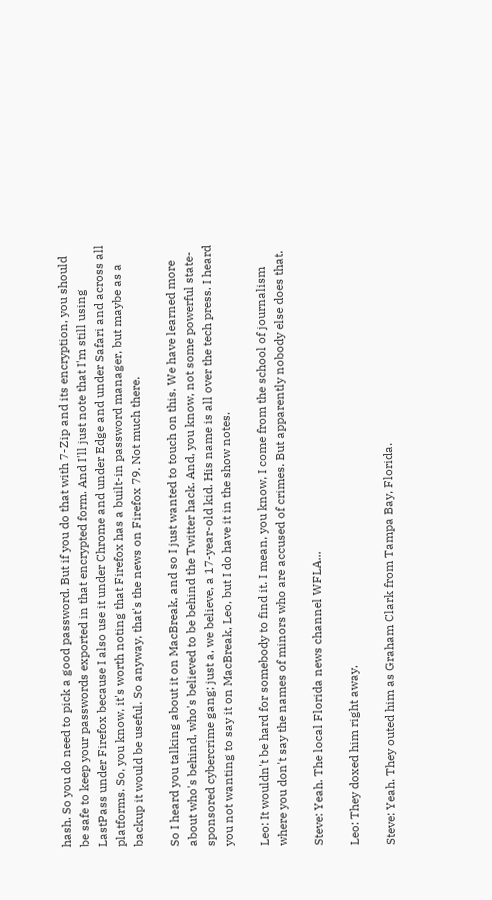hash. So you do need to pick a good password. But if you do that with 7-Zip and its encryption, you should be safe to keep your passwords exported in that encrypted form. And I'll just note that I'm still using LastPass under Firefox because I also use it under Chrome and under Edge and under Safari and across all platforms. So, you know, it's worth noting that Firefox has a built-in password manager, but maybe as a backup it would be useful. So anyway, that's the news on Firefox 79. Not much there.

So I heard you talking about it on MacBreak, and so I just wanted to touch on this. We have learned more about who's behind, who's believed to be behind the Twitter hack. And, you know, not some powerful state-sponsored cybercrime gang; just a, we believe, a 17-year-old kid. His name is all over the tech press. I heard you not wanting to say it on MacBreak, Leo, but I do have it in the show notes.

Leo: It wouldn't be hard for somebody to find it. I mean, you know, I come from the school of journalism where you don't say the names of minors who are accused of crimes. But apparently nobody else does that.

Steve: Yeah. The local Florida news channel WFLA...

Leo: They doxed him right away.

Steve: Yeah. They outed him as Graham Clark from Tampa Bay, Florida.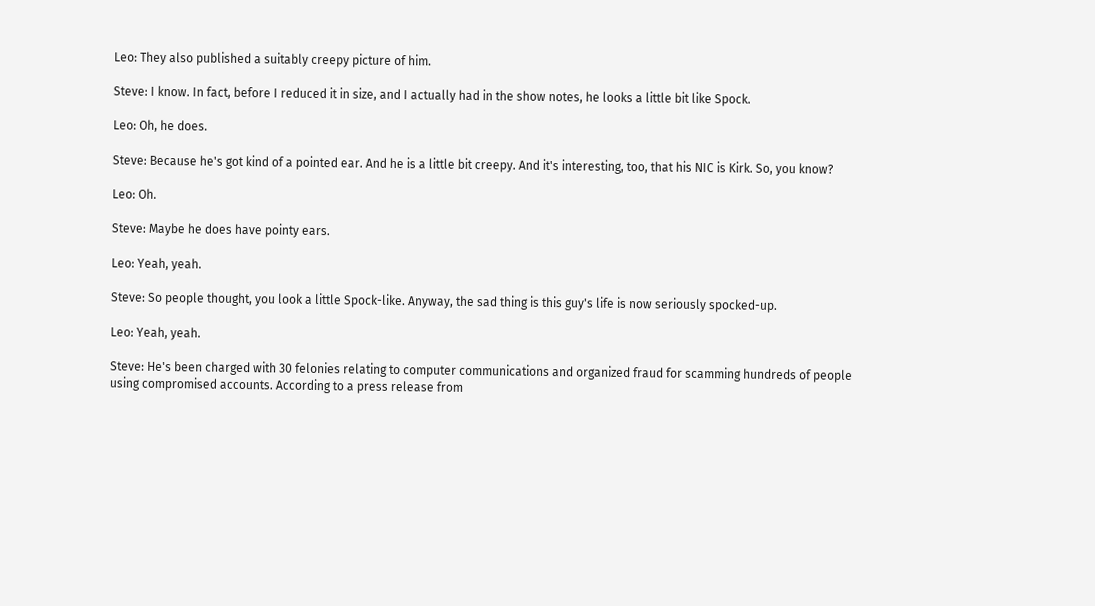Leo: They also published a suitably creepy picture of him.

Steve: I know. In fact, before I reduced it in size, and I actually had in the show notes, he looks a little bit like Spock.

Leo: Oh, he does.

Steve: Because he's got kind of a pointed ear. And he is a little bit creepy. And it's interesting, too, that his NIC is Kirk. So, you know?

Leo: Oh.

Steve: Maybe he does have pointy ears.

Leo: Yeah, yeah.

Steve: So people thought, you look a little Spock-like. Anyway, the sad thing is this guy's life is now seriously spocked-up.

Leo: Yeah, yeah.

Steve: He's been charged with 30 felonies relating to computer communications and organized fraud for scamming hundreds of people using compromised accounts. According to a press release from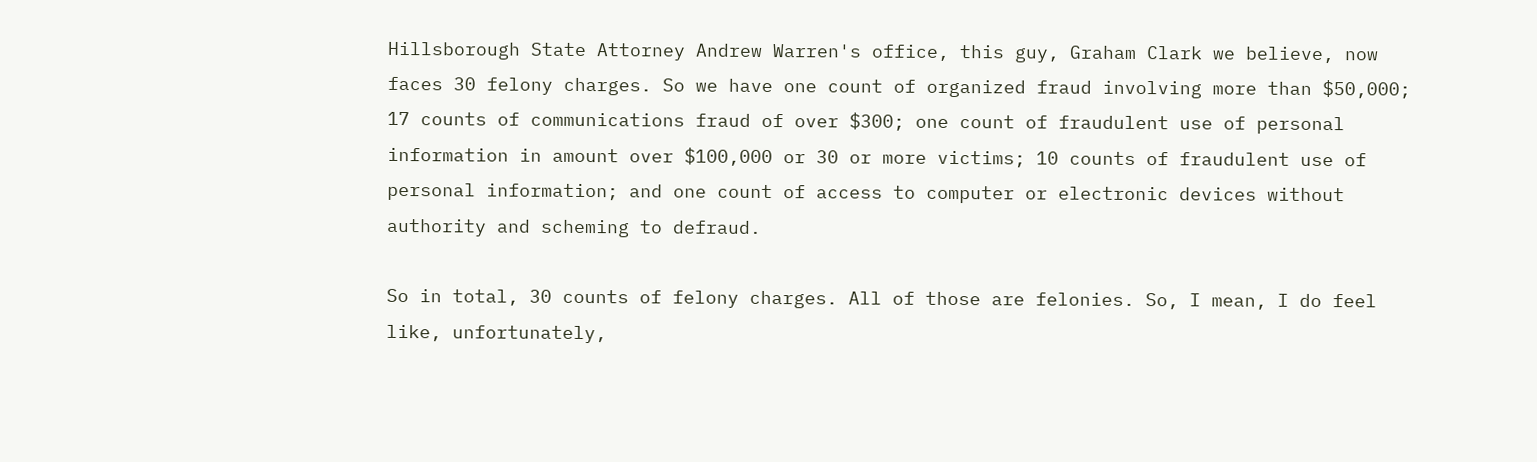Hillsborough State Attorney Andrew Warren's office, this guy, Graham Clark we believe, now faces 30 felony charges. So we have one count of organized fraud involving more than $50,000; 17 counts of communications fraud of over $300; one count of fraudulent use of personal information in amount over $100,000 or 30 or more victims; 10 counts of fraudulent use of personal information; and one count of access to computer or electronic devices without authority and scheming to defraud.

So in total, 30 counts of felony charges. All of those are felonies. So, I mean, I do feel like, unfortunately,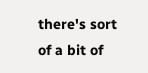there's sort of a bit of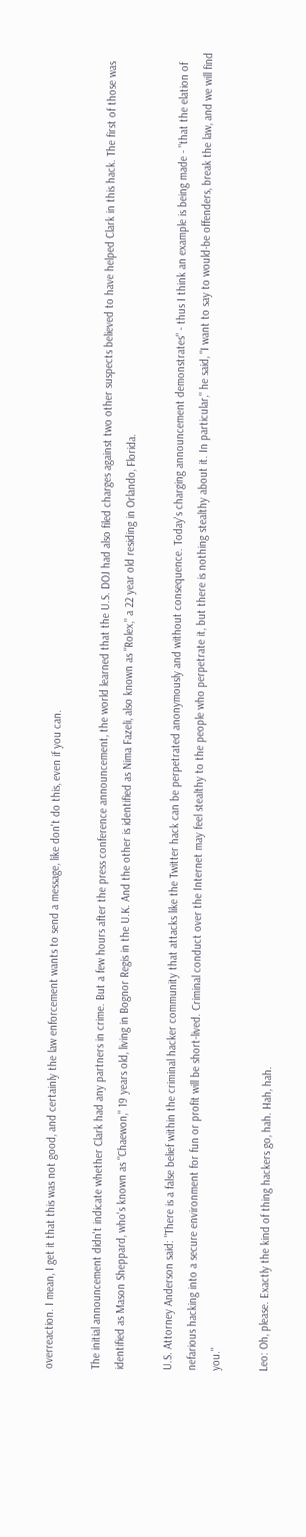overreaction. I mean, I get it that this was not good, and certainly the law enforcement wants to send a message, like don't do this, even if you can.

The initial announcement didn't indicate whether Clark had any partners in crime. But a few hours after the press conference announcement, the world learned that the U.S. DOJ had also filed charges against two other suspects believed to have helped Clark in this hack. The first of those was identified as Mason Sheppard, who's known as "Chaewon," 19 years old, living in Bognor Regis in the U.K. And the other is identified as Nima Fazeli, also known as "Rolex," a 22 year old residing in Orlando, Florida.

U.S. Attorney Anderson said: "There is a false belief within the criminal hacker community that attacks like the Twitter hack can be perpetrated anonymously and without consequence. Today's charging announcement demonstrates" - thus I think an example is being made - "that the elation of nefarious hacking into a secure environment for fun or profit will be short-lived. Criminal conduct over the Internet may feel stealthy to the people who perpetrate it, but there is nothing stealthy about it. In particular," he said, "I want to say to would-be offenders, break the law, and we will find you."

Leo: Oh, please. Exactly the kind of thing hackers go, hah. Hah, hah.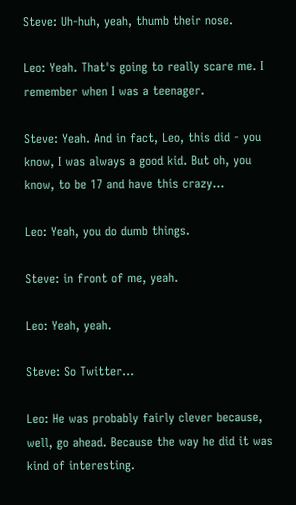Steve: Uh-huh, yeah, thumb their nose.

Leo: Yeah. That's going to really scare me. I remember when I was a teenager.

Steve: Yeah. And in fact, Leo, this did - you know, I was always a good kid. But oh, you know, to be 17 and have this crazy...

Leo: Yeah, you do dumb things.

Steve: in front of me, yeah.

Leo: Yeah, yeah.

Steve: So Twitter...

Leo: He was probably fairly clever because, well, go ahead. Because the way he did it was kind of interesting.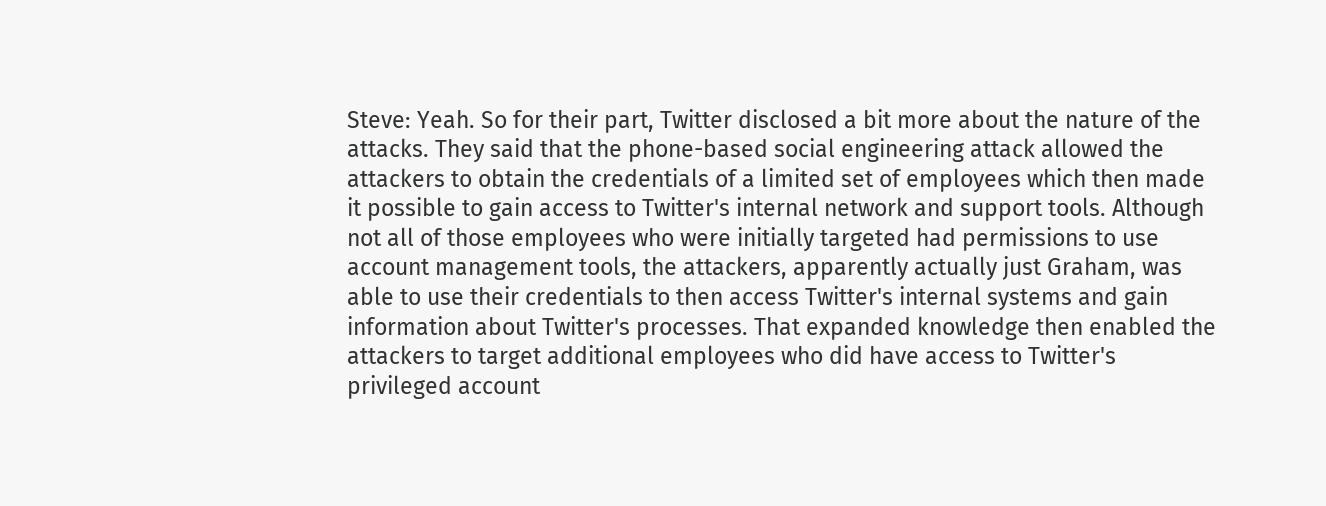Steve: Yeah. So for their part, Twitter disclosed a bit more about the nature of the attacks. They said that the phone-based social engineering attack allowed the attackers to obtain the credentials of a limited set of employees which then made it possible to gain access to Twitter's internal network and support tools. Although not all of those employees who were initially targeted had permissions to use account management tools, the attackers, apparently actually just Graham, was able to use their credentials to then access Twitter's internal systems and gain information about Twitter's processes. That expanded knowledge then enabled the attackers to target additional employees who did have access to Twitter's privileged account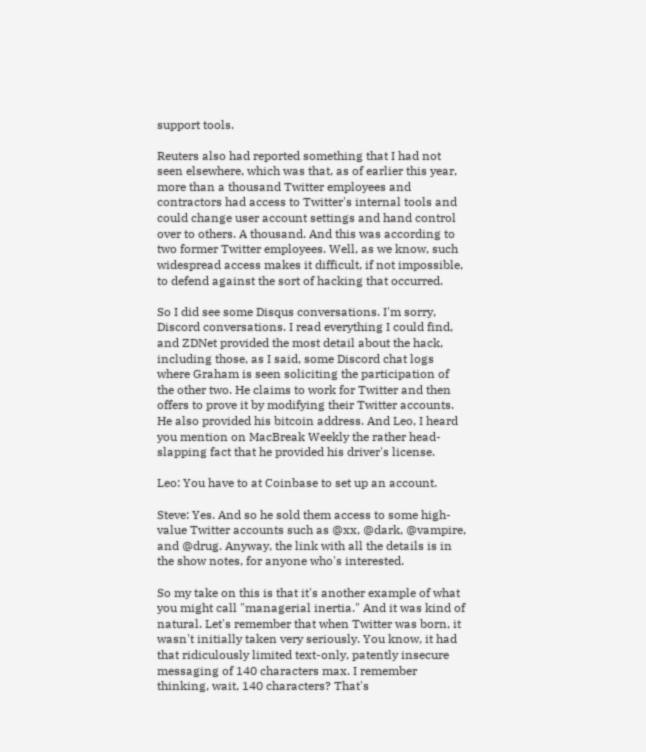support tools.

Reuters also had reported something that I had not seen elsewhere, which was that, as of earlier this year, more than a thousand Twitter employees and contractors had access to Twitter's internal tools and could change user account settings and hand control over to others. A thousand. And this was according to two former Twitter employees. Well, as we know, such widespread access makes it difficult, if not impossible, to defend against the sort of hacking that occurred.

So I did see some Disqus conversations. I'm sorry, Discord conversations. I read everything I could find, and ZDNet provided the most detail about the hack, including those, as I said, some Discord chat logs where Graham is seen soliciting the participation of the other two. He claims to work for Twitter and then offers to prove it by modifying their Twitter accounts. He also provided his bitcoin address. And Leo, I heard you mention on MacBreak Weekly the rather head-slapping fact that he provided his driver's license.

Leo: You have to at Coinbase to set up an account.

Steve: Yes. And so he sold them access to some high-value Twitter accounts such as @xx, @dark, @vampire, and @drug. Anyway, the link with all the details is in the show notes, for anyone who's interested.

So my take on this is that it's another example of what you might call "managerial inertia." And it was kind of natural. Let's remember that when Twitter was born, it wasn't initially taken very seriously. You know, it had that ridiculously limited text-only, patently insecure messaging of 140 characters max. I remember thinking, wait, 140 characters? That's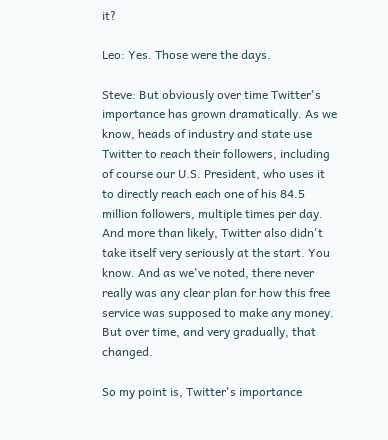it?

Leo: Yes. Those were the days.

Steve: But obviously over time Twitter's importance has grown dramatically. As we know, heads of industry and state use Twitter to reach their followers, including of course our U.S. President, who uses it to directly reach each one of his 84.5 million followers, multiple times per day. And more than likely, Twitter also didn't take itself very seriously at the start. You know. And as we've noted, there never really was any clear plan for how this free service was supposed to make any money. But over time, and very gradually, that changed.

So my point is, Twitter's importance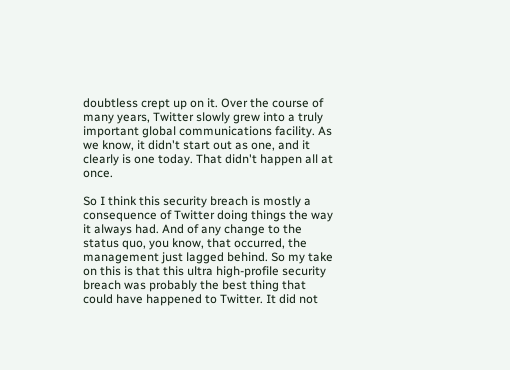doubtless crept up on it. Over the course of many years, Twitter slowly grew into a truly important global communications facility. As we know, it didn't start out as one, and it clearly is one today. That didn't happen all at once.

So I think this security breach is mostly a consequence of Twitter doing things the way it always had. And of any change to the status quo, you know, that occurred, the management just lagged behind. So my take on this is that this ultra high-profile security breach was probably the best thing that could have happened to Twitter. It did not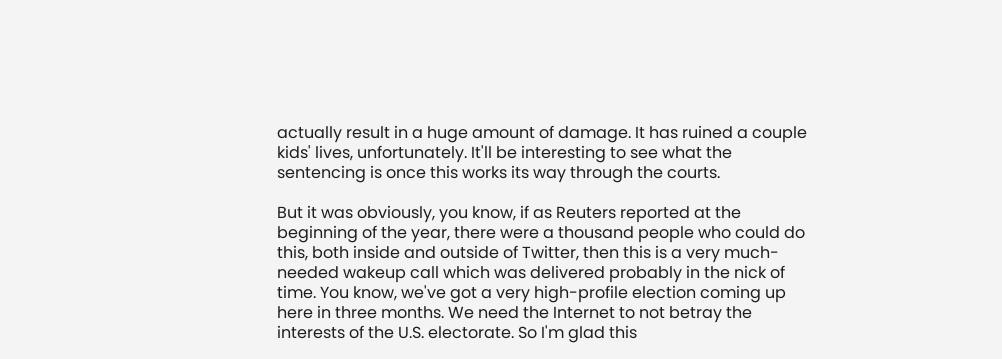actually result in a huge amount of damage. It has ruined a couple kids' lives, unfortunately. It'll be interesting to see what the sentencing is once this works its way through the courts.

But it was obviously, you know, if as Reuters reported at the beginning of the year, there were a thousand people who could do this, both inside and outside of Twitter, then this is a very much-needed wakeup call which was delivered probably in the nick of time. You know, we've got a very high-profile election coming up here in three months. We need the Internet to not betray the interests of the U.S. electorate. So I'm glad this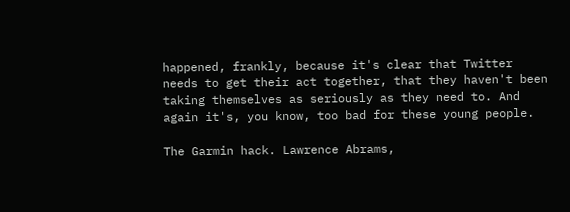happened, frankly, because it's clear that Twitter needs to get their act together, that they haven't been taking themselves as seriously as they need to. And again it's, you know, too bad for these young people.

The Garmin hack. Lawrence Abrams,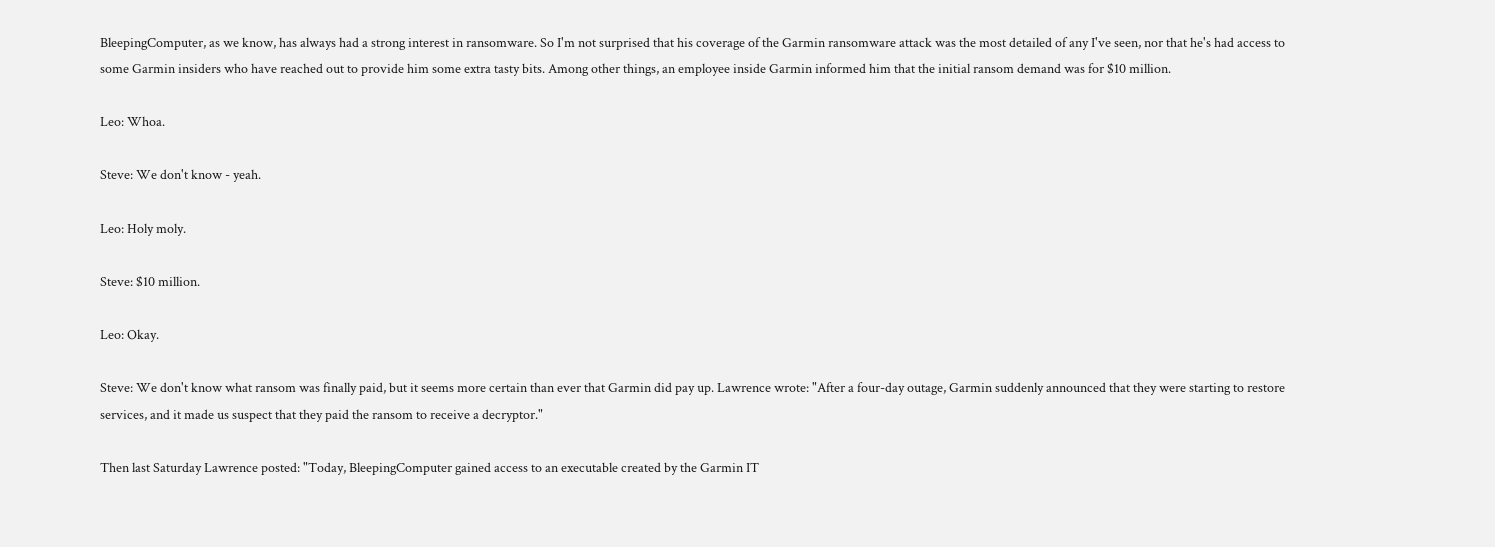BleepingComputer, as we know, has always had a strong interest in ransomware. So I'm not surprised that his coverage of the Garmin ransomware attack was the most detailed of any I've seen, nor that he's had access to some Garmin insiders who have reached out to provide him some extra tasty bits. Among other things, an employee inside Garmin informed him that the initial ransom demand was for $10 million.

Leo: Whoa.

Steve: We don't know - yeah.

Leo: Holy moly.

Steve: $10 million.

Leo: Okay.

Steve: We don't know what ransom was finally paid, but it seems more certain than ever that Garmin did pay up. Lawrence wrote: "After a four-day outage, Garmin suddenly announced that they were starting to restore services, and it made us suspect that they paid the ransom to receive a decryptor."

Then last Saturday Lawrence posted: "Today, BleepingComputer gained access to an executable created by the Garmin IT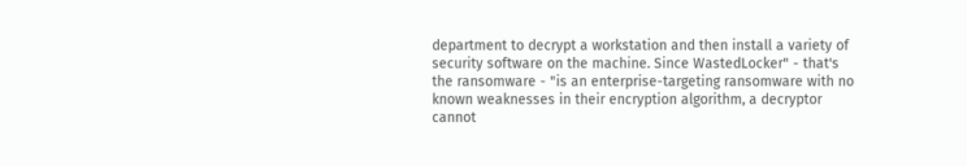department to decrypt a workstation and then install a variety of security software on the machine. Since WastedLocker" - that's the ransomware - "is an enterprise-targeting ransomware with no known weaknesses in their encryption algorithm, a decryptor cannot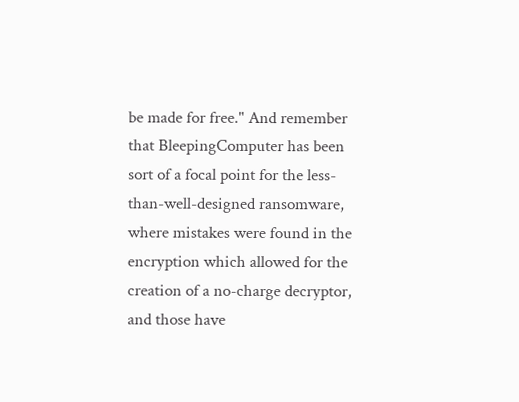be made for free." And remember that BleepingComputer has been sort of a focal point for the less-than-well-designed ransomware, where mistakes were found in the encryption which allowed for the creation of a no-charge decryptor, and those have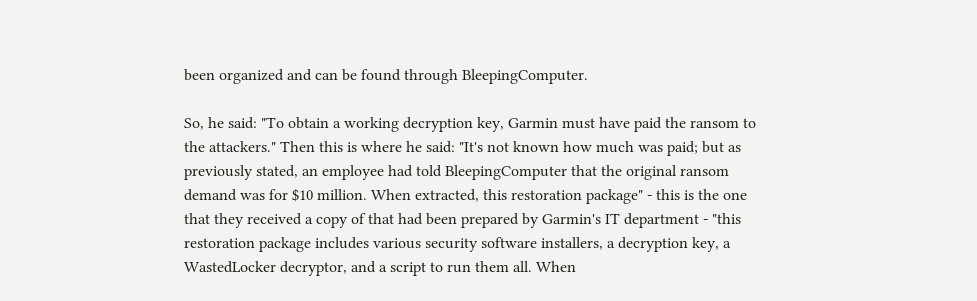been organized and can be found through BleepingComputer.

So, he said: "To obtain a working decryption key, Garmin must have paid the ransom to the attackers." Then this is where he said: "It's not known how much was paid; but as previously stated, an employee had told BleepingComputer that the original ransom demand was for $10 million. When extracted, this restoration package" - this is the one that they received a copy of that had been prepared by Garmin's IT department - "this restoration package includes various security software installers, a decryption key, a WastedLocker decryptor, and a script to run them all. When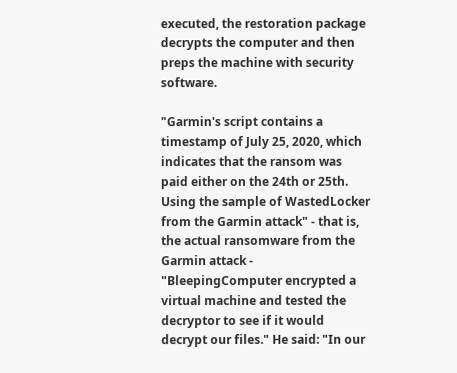executed, the restoration package decrypts the computer and then preps the machine with security software.

"Garmin's script contains a timestamp of July 25, 2020, which indicates that the ransom was paid either on the 24th or 25th. Using the sample of WastedLocker from the Garmin attack" - that is, the actual ransomware from the Garmin attack - "BleepingComputer encrypted a virtual machine and tested the decryptor to see if it would decrypt our files." He said: "In our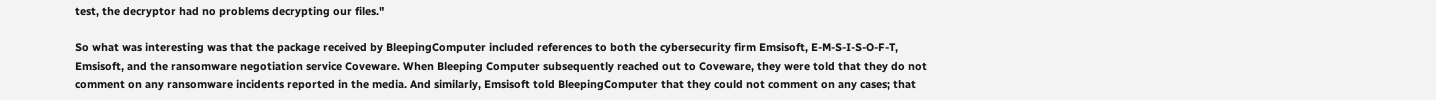test, the decryptor had no problems decrypting our files."

So what was interesting was that the package received by BleepingComputer included references to both the cybersecurity firm Emsisoft, E-M-S-I-S-O-F-T, Emsisoft, and the ransomware negotiation service Coveware. When Bleeping Computer subsequently reached out to Coveware, they were told that they do not comment on any ransomware incidents reported in the media. And similarly, Emsisoft told BleepingComputer that they could not comment on any cases; that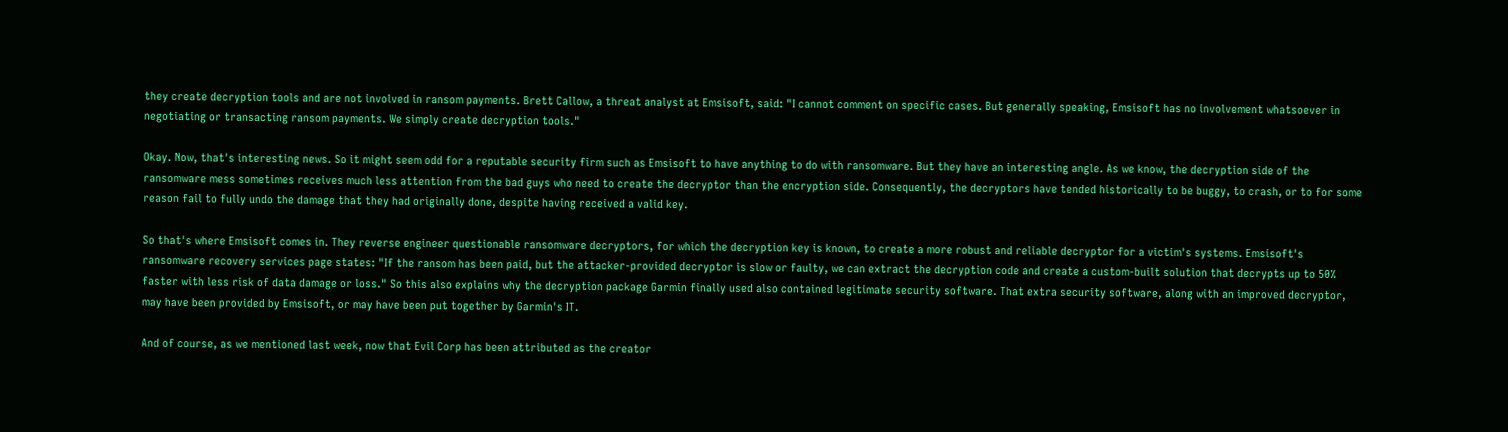they create decryption tools and are not involved in ransom payments. Brett Callow, a threat analyst at Emsisoft, said: "I cannot comment on specific cases. But generally speaking, Emsisoft has no involvement whatsoever in negotiating or transacting ransom payments. We simply create decryption tools."

Okay. Now, that's interesting news. So it might seem odd for a reputable security firm such as Emsisoft to have anything to do with ransomware. But they have an interesting angle. As we know, the decryption side of the ransomware mess sometimes receives much less attention from the bad guys who need to create the decryptor than the encryption side. Consequently, the decryptors have tended historically to be buggy, to crash, or to for some reason fail to fully undo the damage that they had originally done, despite having received a valid key.

So that's where Emsisoft comes in. They reverse engineer questionable ransomware decryptors, for which the decryption key is known, to create a more robust and reliable decryptor for a victim's systems. Emsisoft's ransomware recovery services page states: "If the ransom has been paid, but the attacker-provided decryptor is slow or faulty, we can extract the decryption code and create a custom-built solution that decrypts up to 50% faster with less risk of data damage or loss." So this also explains why the decryption package Garmin finally used also contained legitimate security software. That extra security software, along with an improved decryptor, may have been provided by Emsisoft, or may have been put together by Garmin's IT.

And of course, as we mentioned last week, now that Evil Corp has been attributed as the creator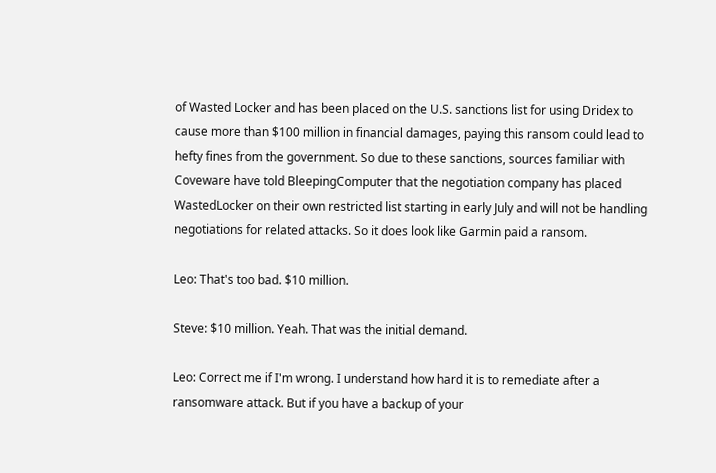of Wasted Locker and has been placed on the U.S. sanctions list for using Dridex to cause more than $100 million in financial damages, paying this ransom could lead to hefty fines from the government. So due to these sanctions, sources familiar with Coveware have told BleepingComputer that the negotiation company has placed WastedLocker on their own restricted list starting in early July and will not be handling negotiations for related attacks. So it does look like Garmin paid a ransom.

Leo: That's too bad. $10 million.

Steve: $10 million. Yeah. That was the initial demand.

Leo: Correct me if I'm wrong. I understand how hard it is to remediate after a ransomware attack. But if you have a backup of your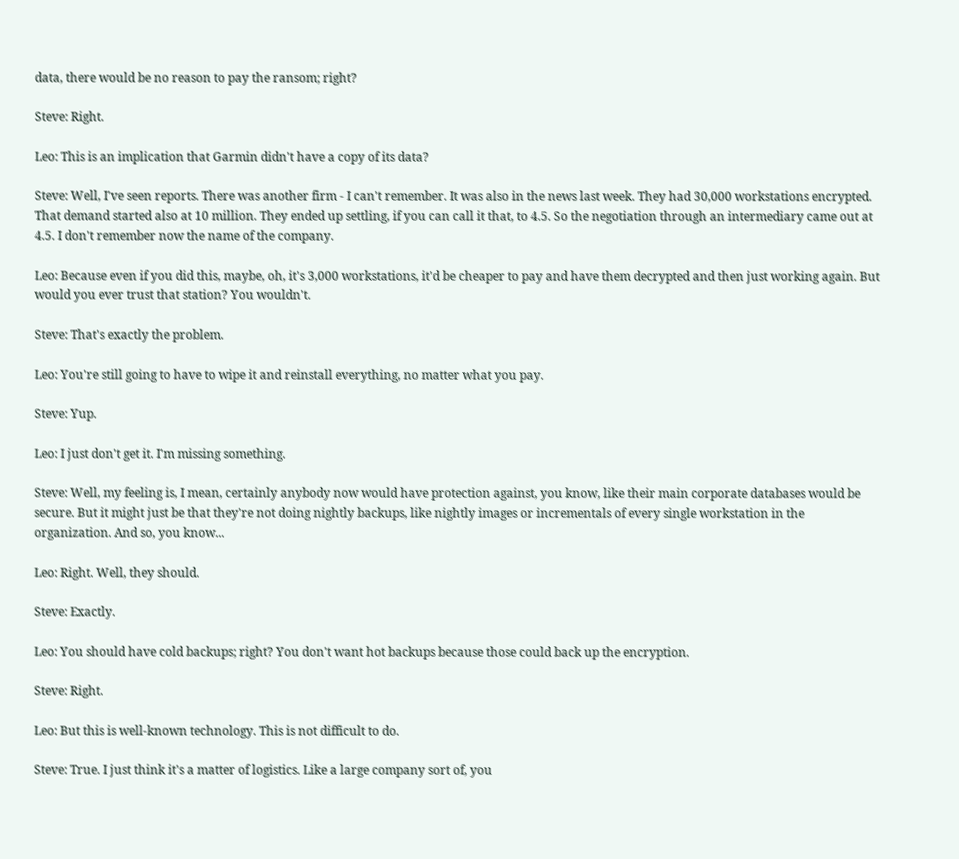data, there would be no reason to pay the ransom; right?

Steve: Right.

Leo: This is an implication that Garmin didn't have a copy of its data?

Steve: Well, I've seen reports. There was another firm - I can't remember. It was also in the news last week. They had 30,000 workstations encrypted. That demand started also at 10 million. They ended up settling, if you can call it that, to 4.5. So the negotiation through an intermediary came out at 4.5. I don't remember now the name of the company.

Leo: Because even if you did this, maybe, oh, it's 3,000 workstations, it'd be cheaper to pay and have them decrypted and then just working again. But would you ever trust that station? You wouldn't.

Steve: That's exactly the problem.

Leo: You're still going to have to wipe it and reinstall everything, no matter what you pay.

Steve: Yup.

Leo: I just don't get it. I'm missing something.

Steve: Well, my feeling is, I mean, certainly anybody now would have protection against, you know, like their main corporate databases would be secure. But it might just be that they're not doing nightly backups, like nightly images or incrementals of every single workstation in the organization. And so, you know...

Leo: Right. Well, they should.

Steve: Exactly.

Leo: You should have cold backups; right? You don't want hot backups because those could back up the encryption.

Steve: Right.

Leo: But this is well-known technology. This is not difficult to do.

Steve: True. I just think it's a matter of logistics. Like a large company sort of, you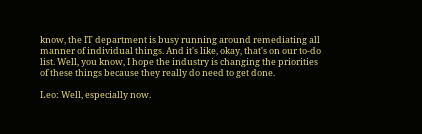know, the IT department is busy running around remediating all manner of individual things. And it's like, okay, that's on our to-do list. Well, you know, I hope the industry is changing the priorities of these things because they really do need to get done.

Leo: Well, especially now.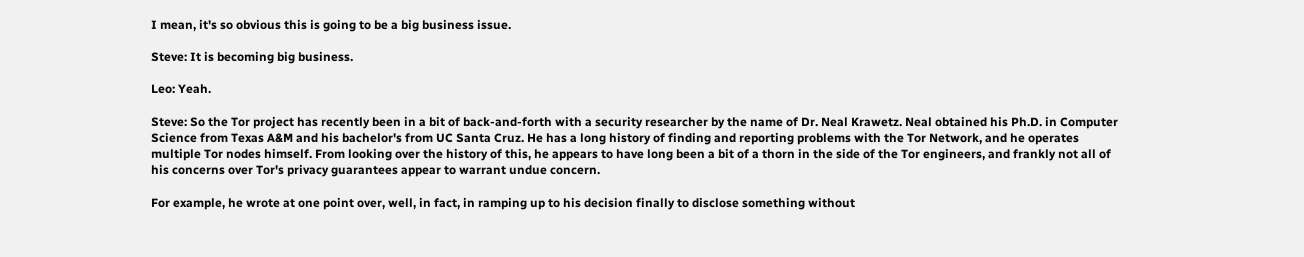I mean, it's so obvious this is going to be a big business issue.

Steve: It is becoming big business.

Leo: Yeah.

Steve: So the Tor project has recently been in a bit of back-and-forth with a security researcher by the name of Dr. Neal Krawetz. Neal obtained his Ph.D. in Computer Science from Texas A&M and his bachelor's from UC Santa Cruz. He has a long history of finding and reporting problems with the Tor Network, and he operates multiple Tor nodes himself. From looking over the history of this, he appears to have long been a bit of a thorn in the side of the Tor engineers, and frankly not all of his concerns over Tor's privacy guarantees appear to warrant undue concern.

For example, he wrote at one point over, well, in fact, in ramping up to his decision finally to disclose something without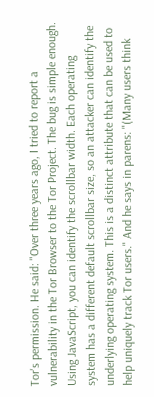Tor's permission. He said: "Over three years ago, I tried to report a vulnerability in the Tor Browser to the Tor Project. The bug is simple enough. Using JavaScript, you can identify the scrollbar width. Each operating system has a different default scrollbar size, so an attacker can identify the underlying operating system. This is a distinct attribute that can be used to help uniquely track Tor users." And he says in parens: "(Many users think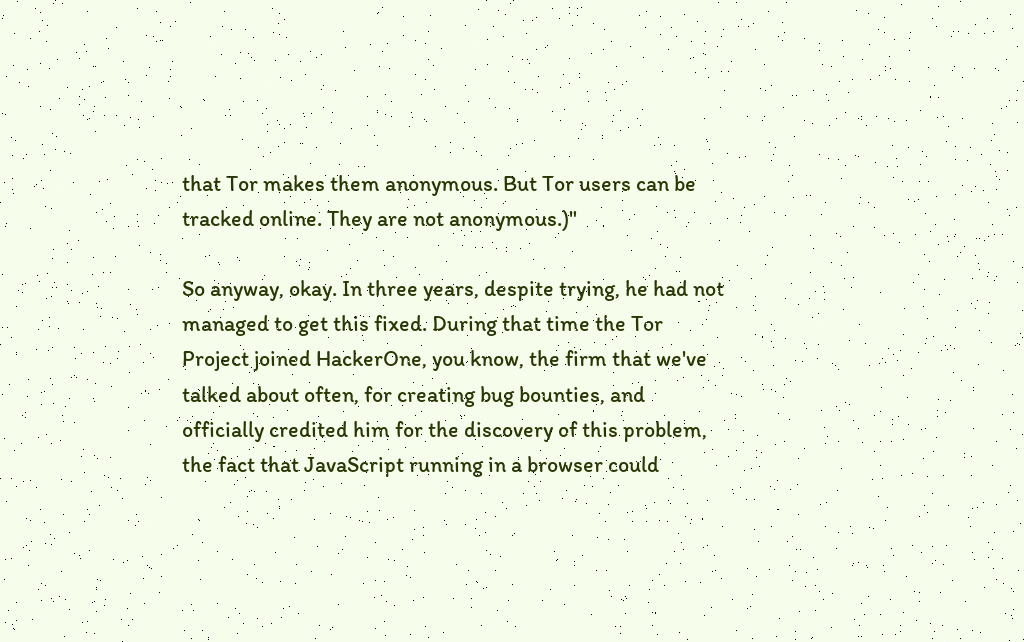that Tor makes them anonymous. But Tor users can be tracked online. They are not anonymous.)"

So anyway, okay. In three years, despite trying, he had not managed to get this fixed. During that time the Tor Project joined HackerOne, you know, the firm that we've talked about often, for creating bug bounties, and officially credited him for the discovery of this problem, the fact that JavaScript running in a browser could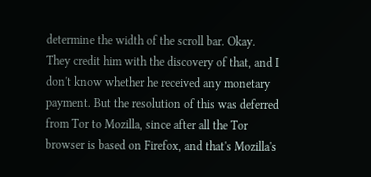determine the width of the scroll bar. Okay. They credit him with the discovery of that, and I don't know whether he received any monetary payment. But the resolution of this was deferred from Tor to Mozilla, since after all the Tor browser is based on Firefox, and that's Mozilla's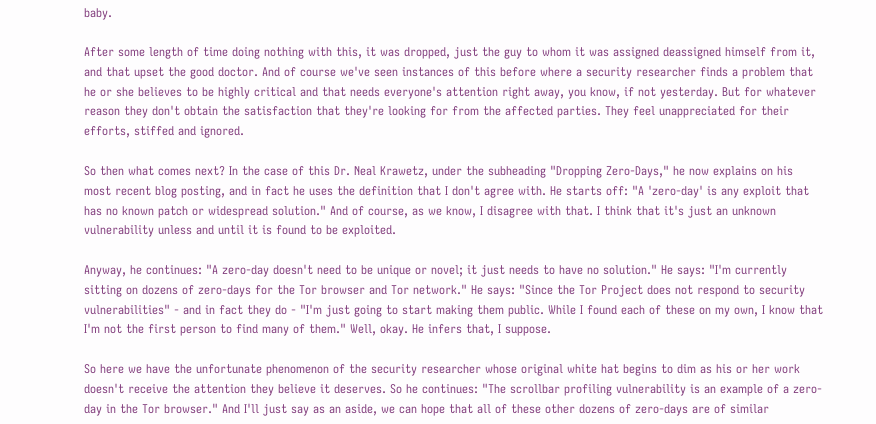baby.

After some length of time doing nothing with this, it was dropped, just the guy to whom it was assigned deassigned himself from it, and that upset the good doctor. And of course we've seen instances of this before where a security researcher finds a problem that he or she believes to be highly critical and that needs everyone's attention right away, you know, if not yesterday. But for whatever reason they don't obtain the satisfaction that they're looking for from the affected parties. They feel unappreciated for their efforts, stiffed and ignored.

So then what comes next? In the case of this Dr. Neal Krawetz, under the subheading "Dropping Zero-Days," he now explains on his most recent blog posting, and in fact he uses the definition that I don't agree with. He starts off: "A 'zero-day' is any exploit that has no known patch or widespread solution." And of course, as we know, I disagree with that. I think that it's just an unknown vulnerability unless and until it is found to be exploited.

Anyway, he continues: "A zero-day doesn't need to be unique or novel; it just needs to have no solution." He says: "I'm currently sitting on dozens of zero-days for the Tor browser and Tor network." He says: "Since the Tor Project does not respond to security vulnerabilities" - and in fact they do - "I'm just going to start making them public. While I found each of these on my own, I know that I'm not the first person to find many of them." Well, okay. He infers that, I suppose.

So here we have the unfortunate phenomenon of the security researcher whose original white hat begins to dim as his or her work doesn't receive the attention they believe it deserves. So he continues: "The scrollbar profiling vulnerability is an example of a zero-day in the Tor browser." And I'll just say as an aside, we can hope that all of these other dozens of zero-days are of similar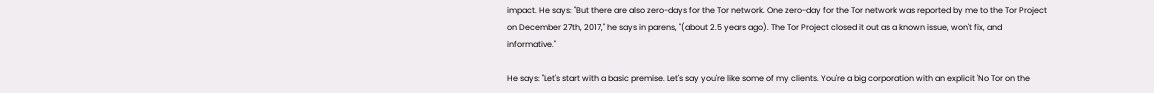impact. He says: "But there are also zero-days for the Tor network. One zero-day for the Tor network was reported by me to the Tor Project on December 27th, 2017," he says in parens, "(about 2.5 years ago). The Tor Project closed it out as a known issue, won't fix, and informative."

He says: "Let's start with a basic premise. Let's say you're like some of my clients. You're a big corporation with an explicit 'No Tor on the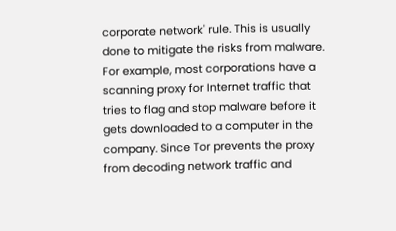corporate network' rule. This is usually done to mitigate the risks from malware. For example, most corporations have a scanning proxy for Internet traffic that tries to flag and stop malware before it gets downloaded to a computer in the company. Since Tor prevents the proxy from decoding network traffic and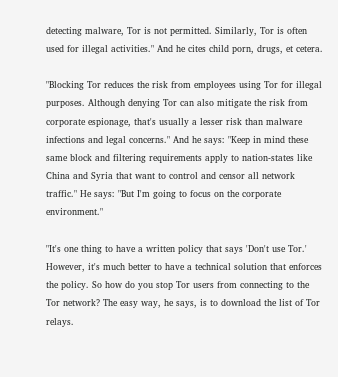detecting malware, Tor is not permitted. Similarly, Tor is often used for illegal activities." And he cites child porn, drugs, et cetera.

"Blocking Tor reduces the risk from employees using Tor for illegal purposes. Although denying Tor can also mitigate the risk from corporate espionage, that's usually a lesser risk than malware infections and legal concerns." And he says: "Keep in mind these same block and filtering requirements apply to nation-states like China and Syria that want to control and censor all network traffic." He says: "But I'm going to focus on the corporate environment."

"It's one thing to have a written policy that says 'Don't use Tor.' However, it's much better to have a technical solution that enforces the policy. So how do you stop Tor users from connecting to the Tor network? The easy way, he says, is to download the list of Tor relays.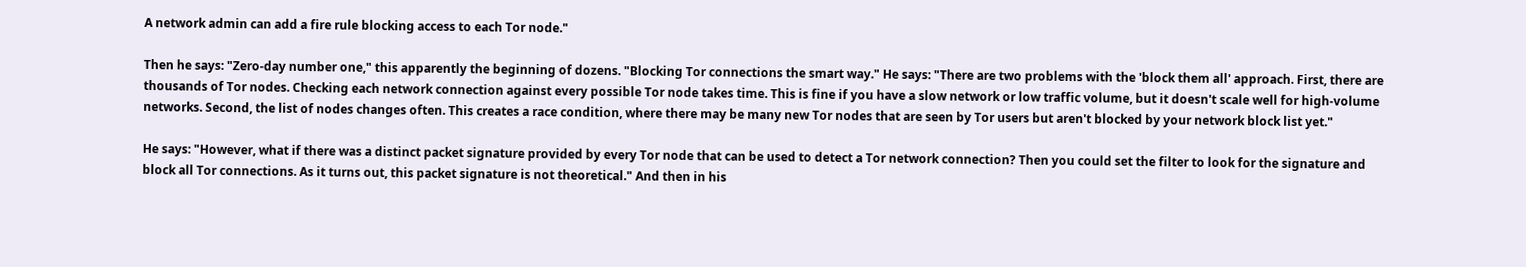A network admin can add a fire rule blocking access to each Tor node."

Then he says: "Zero-day number one," this apparently the beginning of dozens. "Blocking Tor connections the smart way." He says: "There are two problems with the 'block them all' approach. First, there are thousands of Tor nodes. Checking each network connection against every possible Tor node takes time. This is fine if you have a slow network or low traffic volume, but it doesn't scale well for high-volume networks. Second, the list of nodes changes often. This creates a race condition, where there may be many new Tor nodes that are seen by Tor users but aren't blocked by your network block list yet."

He says: "However, what if there was a distinct packet signature provided by every Tor node that can be used to detect a Tor network connection? Then you could set the filter to look for the signature and block all Tor connections. As it turns out, this packet signature is not theoretical." And then in his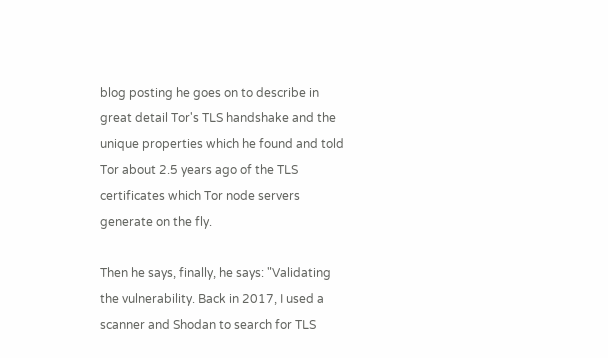blog posting he goes on to describe in great detail Tor's TLS handshake and the unique properties which he found and told Tor about 2.5 years ago of the TLS certificates which Tor node servers generate on the fly.

Then he says, finally, he says: "Validating the vulnerability. Back in 2017, I used a scanner and Shodan to search for TLS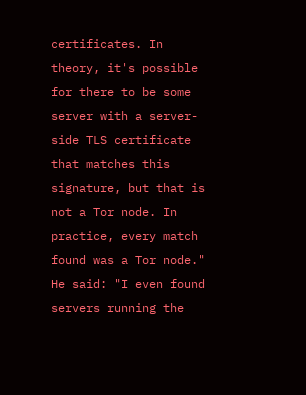certificates. In theory, it's possible for there to be some server with a server-side TLS certificate that matches this signature, but that is not a Tor node. In practice, every match found was a Tor node." He said: "I even found servers running the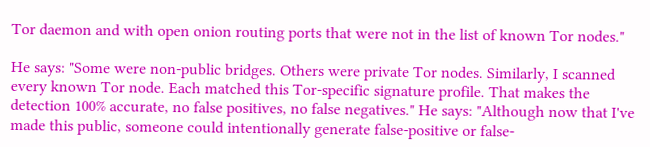Tor daemon and with open onion routing ports that were not in the list of known Tor nodes."

He says: "Some were non-public bridges. Others were private Tor nodes. Similarly, I scanned every known Tor node. Each matched this Tor-specific signature profile. That makes the detection 100% accurate, no false positives, no false negatives." He says: "Although now that I've made this public, someone could intentionally generate false-positive or false-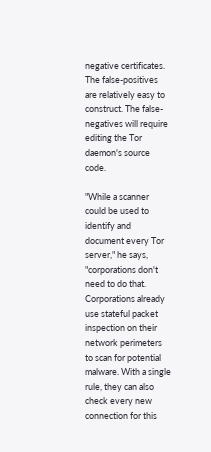negative certificates. The false-positives are relatively easy to construct. The false-negatives will require editing the Tor daemon's source code.

"While a scanner could be used to identify and document every Tor server," he says, "corporations don't need to do that. Corporations already use stateful packet inspection on their network perimeters to scan for potential malware. With a single rule, they can also check every new connection for this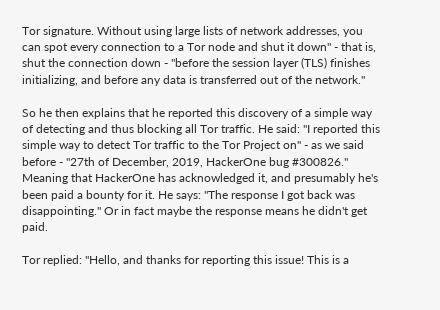Tor signature. Without using large lists of network addresses, you can spot every connection to a Tor node and shut it down" - that is, shut the connection down - "before the session layer (TLS) finishes initializing, and before any data is transferred out of the network."

So he then explains that he reported this discovery of a simple way of detecting and thus blocking all Tor traffic. He said: "I reported this simple way to detect Tor traffic to the Tor Project on" - as we said before - "27th of December, 2019, HackerOne bug #300826." Meaning that HackerOne has acknowledged it, and presumably he's been paid a bounty for it. He says: "The response I got back was disappointing." Or in fact maybe the response means he didn't get paid.

Tor replied: "Hello, and thanks for reporting this issue! This is a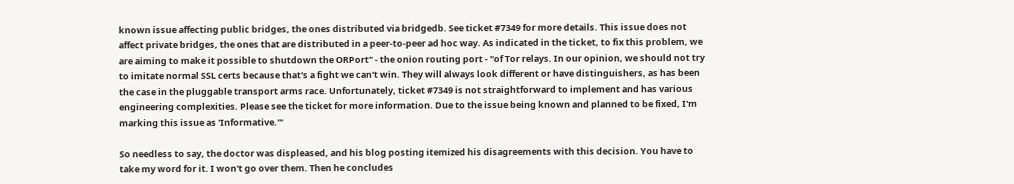known issue affecting public bridges, the ones distributed via bridgedb. See ticket #7349 for more details. This issue does not affect private bridges, the ones that are distributed in a peer-to-peer ad hoc way. As indicated in the ticket, to fix this problem, we are aiming to make it possible to shutdown the ORPort" - the onion routing port - "of Tor relays. In our opinion, we should not try to imitate normal SSL certs because that's a fight we can't win. They will always look different or have distinguishers, as has been the case in the pluggable transport arms race. Unfortunately, ticket #7349 is not straightforward to implement and has various engineering complexities. Please see the ticket for more information. Due to the issue being known and planned to be fixed, I'm marking this issue as 'Informative.'"

So needless to say, the doctor was displeased, and his blog posting itemized his disagreements with this decision. You have to take my word for it. I won't go over them. Then he concludes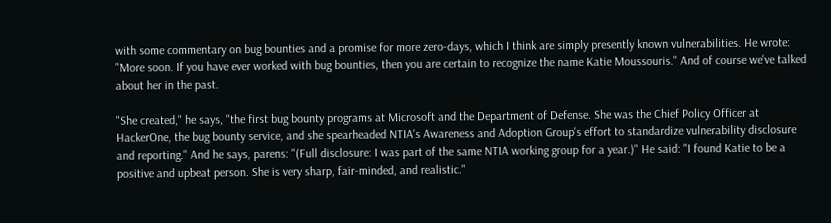with some commentary on bug bounties and a promise for more zero-days, which I think are simply presently known vulnerabilities. He wrote: "More soon. If you have ever worked with bug bounties, then you are certain to recognize the name Katie Moussouris." And of course we've talked about her in the past.

"She created," he says, "the first bug bounty programs at Microsoft and the Department of Defense. She was the Chief Policy Officer at HackerOne, the bug bounty service, and she spearheaded NTIA's Awareness and Adoption Group's effort to standardize vulnerability disclosure and reporting." And he says, parens: "(Full disclosure: I was part of the same NTIA working group for a year.)" He said: "I found Katie to be a positive and upbeat person. She is very sharp, fair-minded, and realistic."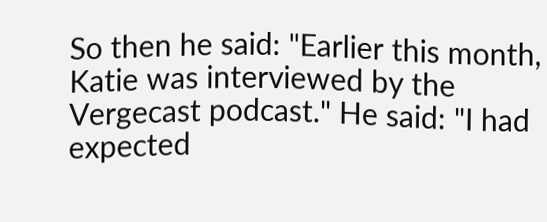So then he said: "Earlier this month, Katie was interviewed by the Vergecast podcast." He said: "I had expected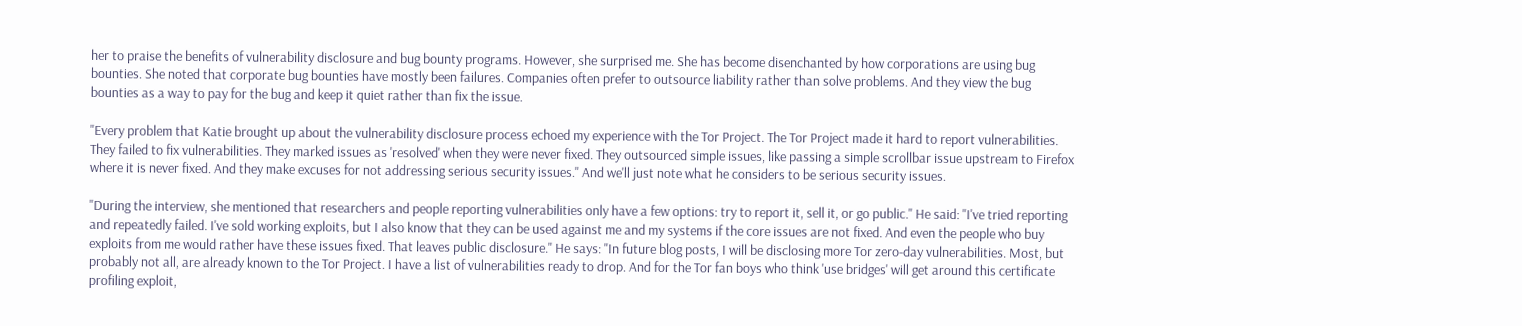her to praise the benefits of vulnerability disclosure and bug bounty programs. However, she surprised me. She has become disenchanted by how corporations are using bug bounties. She noted that corporate bug bounties have mostly been failures. Companies often prefer to outsource liability rather than solve problems. And they view the bug bounties as a way to pay for the bug and keep it quiet rather than fix the issue.

"Every problem that Katie brought up about the vulnerability disclosure process echoed my experience with the Tor Project. The Tor Project made it hard to report vulnerabilities. They failed to fix vulnerabilities. They marked issues as 'resolved' when they were never fixed. They outsourced simple issues, like passing a simple scrollbar issue upstream to Firefox where it is never fixed. And they make excuses for not addressing serious security issues." And we'll just note what he considers to be serious security issues.

"During the interview, she mentioned that researchers and people reporting vulnerabilities only have a few options: try to report it, sell it, or go public." He said: "I've tried reporting and repeatedly failed. I've sold working exploits, but I also know that they can be used against me and my systems if the core issues are not fixed. And even the people who buy exploits from me would rather have these issues fixed. That leaves public disclosure." He says: "In future blog posts, I will be disclosing more Tor zero-day vulnerabilities. Most, but probably not all, are already known to the Tor Project. I have a list of vulnerabilities ready to drop. And for the Tor fan boys who think 'use bridges' will get around this certificate profiling exploit,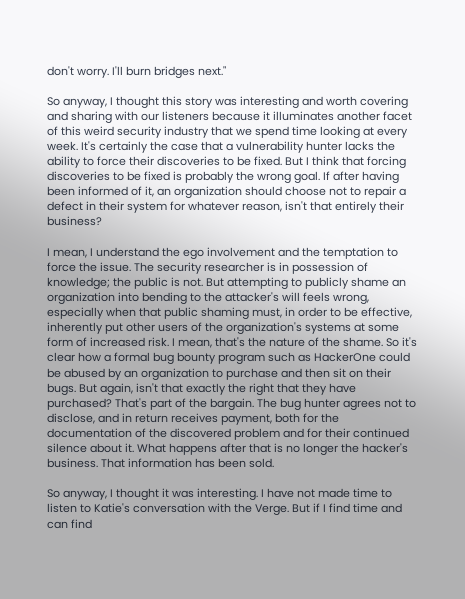don't worry. I'll burn bridges next."

So anyway, I thought this story was interesting and worth covering and sharing with our listeners because it illuminates another facet of this weird security industry that we spend time looking at every week. It's certainly the case that a vulnerability hunter lacks the ability to force their discoveries to be fixed. But I think that forcing discoveries to be fixed is probably the wrong goal. If after having been informed of it, an organization should choose not to repair a defect in their system for whatever reason, isn't that entirely their business?

I mean, I understand the ego involvement and the temptation to force the issue. The security researcher is in possession of knowledge; the public is not. But attempting to publicly shame an organization into bending to the attacker's will feels wrong, especially when that public shaming must, in order to be effective, inherently put other users of the organization's systems at some form of increased risk. I mean, that's the nature of the shame. So it's clear how a formal bug bounty program such as HackerOne could be abused by an organization to purchase and then sit on their bugs. But again, isn't that exactly the right that they have purchased? That's part of the bargain. The bug hunter agrees not to disclose, and in return receives payment, both for the documentation of the discovered problem and for their continued silence about it. What happens after that is no longer the hacker's business. That information has been sold.

So anyway, I thought it was interesting. I have not made time to listen to Katie's conversation with the Verge. But if I find time and can find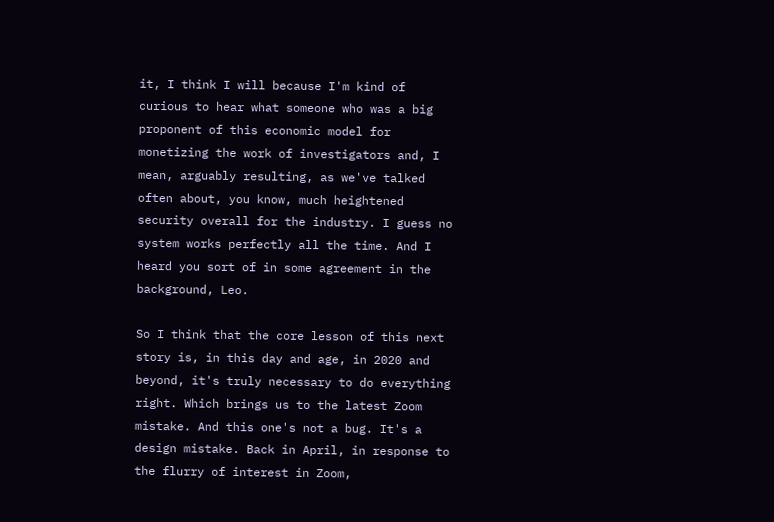it, I think I will because I'm kind of curious to hear what someone who was a big proponent of this economic model for monetizing the work of investigators and, I mean, arguably resulting, as we've talked often about, you know, much heightened security overall for the industry. I guess no system works perfectly all the time. And I heard you sort of in some agreement in the background, Leo.

So I think that the core lesson of this next story is, in this day and age, in 2020 and beyond, it's truly necessary to do everything right. Which brings us to the latest Zoom mistake. And this one's not a bug. It's a design mistake. Back in April, in response to the flurry of interest in Zoom,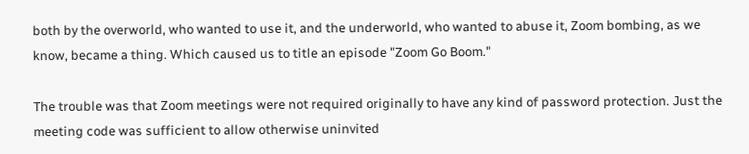both by the overworld, who wanted to use it, and the underworld, who wanted to abuse it, Zoom bombing, as we know, became a thing. Which caused us to title an episode "Zoom Go Boom."

The trouble was that Zoom meetings were not required originally to have any kind of password protection. Just the meeting code was sufficient to allow otherwise uninvited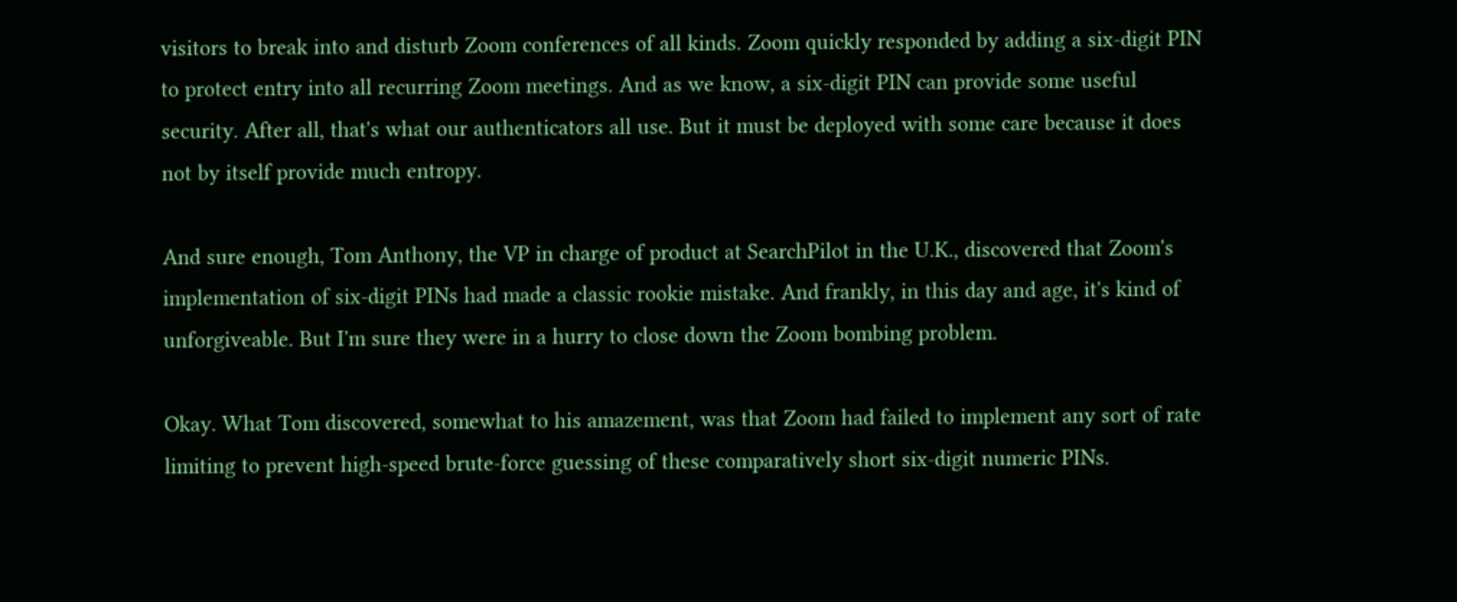visitors to break into and disturb Zoom conferences of all kinds. Zoom quickly responded by adding a six-digit PIN to protect entry into all recurring Zoom meetings. And as we know, a six-digit PIN can provide some useful security. After all, that's what our authenticators all use. But it must be deployed with some care because it does not by itself provide much entropy.

And sure enough, Tom Anthony, the VP in charge of product at SearchPilot in the U.K., discovered that Zoom's implementation of six-digit PINs had made a classic rookie mistake. And frankly, in this day and age, it's kind of unforgiveable. But I'm sure they were in a hurry to close down the Zoom bombing problem.

Okay. What Tom discovered, somewhat to his amazement, was that Zoom had failed to implement any sort of rate limiting to prevent high-speed brute-force guessing of these comparatively short six-digit numeric PINs.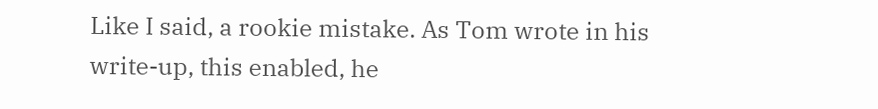Like I said, a rookie mistake. As Tom wrote in his write-up, this enabled, he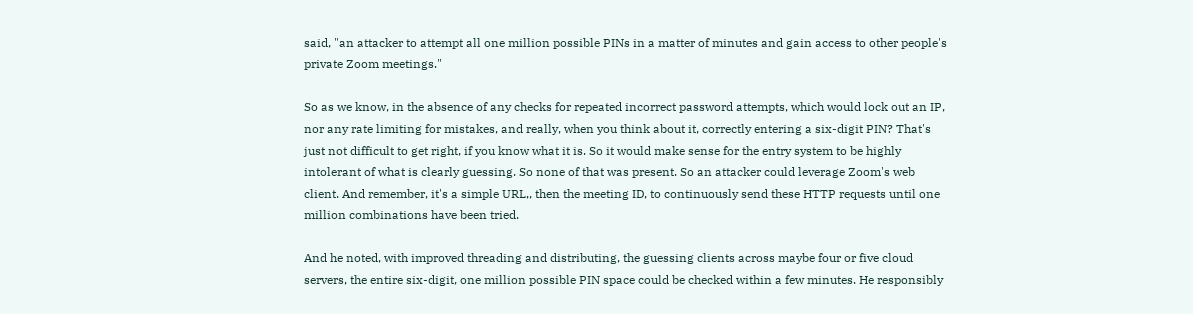said, "an attacker to attempt all one million possible PINs in a matter of minutes and gain access to other people's private Zoom meetings."

So as we know, in the absence of any checks for repeated incorrect password attempts, which would lock out an IP, nor any rate limiting for mistakes, and really, when you think about it, correctly entering a six-digit PIN? That's just not difficult to get right, if you know what it is. So it would make sense for the entry system to be highly intolerant of what is clearly guessing. So none of that was present. So an attacker could leverage Zoom's web client. And remember, it's a simple URL,, then the meeting ID, to continuously send these HTTP requests until one million combinations have been tried.

And he noted, with improved threading and distributing, the guessing clients across maybe four or five cloud servers, the entire six-digit, one million possible PIN space could be checked within a few minutes. He responsibly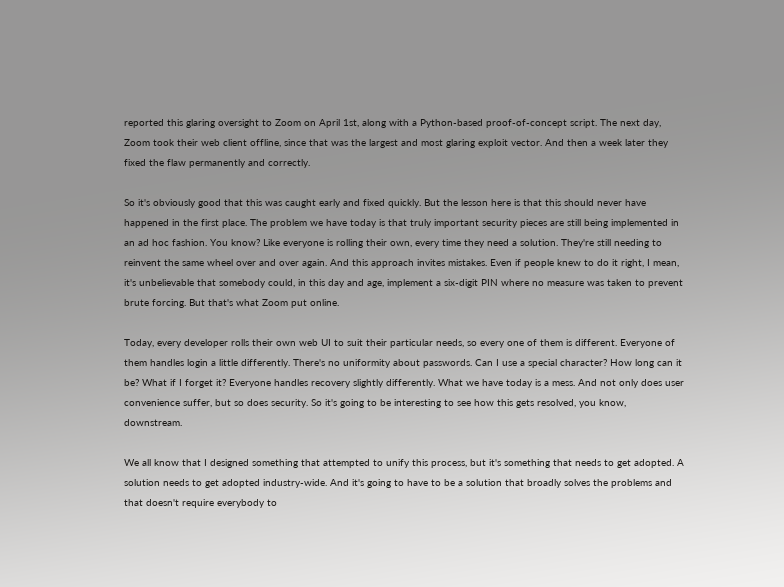reported this glaring oversight to Zoom on April 1st, along with a Python-based proof-of-concept script. The next day, Zoom took their web client offline, since that was the largest and most glaring exploit vector. And then a week later they fixed the flaw permanently and correctly.

So it's obviously good that this was caught early and fixed quickly. But the lesson here is that this should never have happened in the first place. The problem we have today is that truly important security pieces are still being implemented in an ad hoc fashion. You know? Like everyone is rolling their own, every time they need a solution. They're still needing to reinvent the same wheel over and over again. And this approach invites mistakes. Even if people knew to do it right, I mean, it's unbelievable that somebody could, in this day and age, implement a six-digit PIN where no measure was taken to prevent brute forcing. But that's what Zoom put online.

Today, every developer rolls their own web UI to suit their particular needs, so every one of them is different. Everyone of them handles login a little differently. There's no uniformity about passwords. Can I use a special character? How long can it be? What if I forget it? Everyone handles recovery slightly differently. What we have today is a mess. And not only does user convenience suffer, but so does security. So it's going to be interesting to see how this gets resolved, you know, downstream.

We all know that I designed something that attempted to unify this process, but it's something that needs to get adopted. A solution needs to get adopted industry-wide. And it's going to have to be a solution that broadly solves the problems and that doesn't require everybody to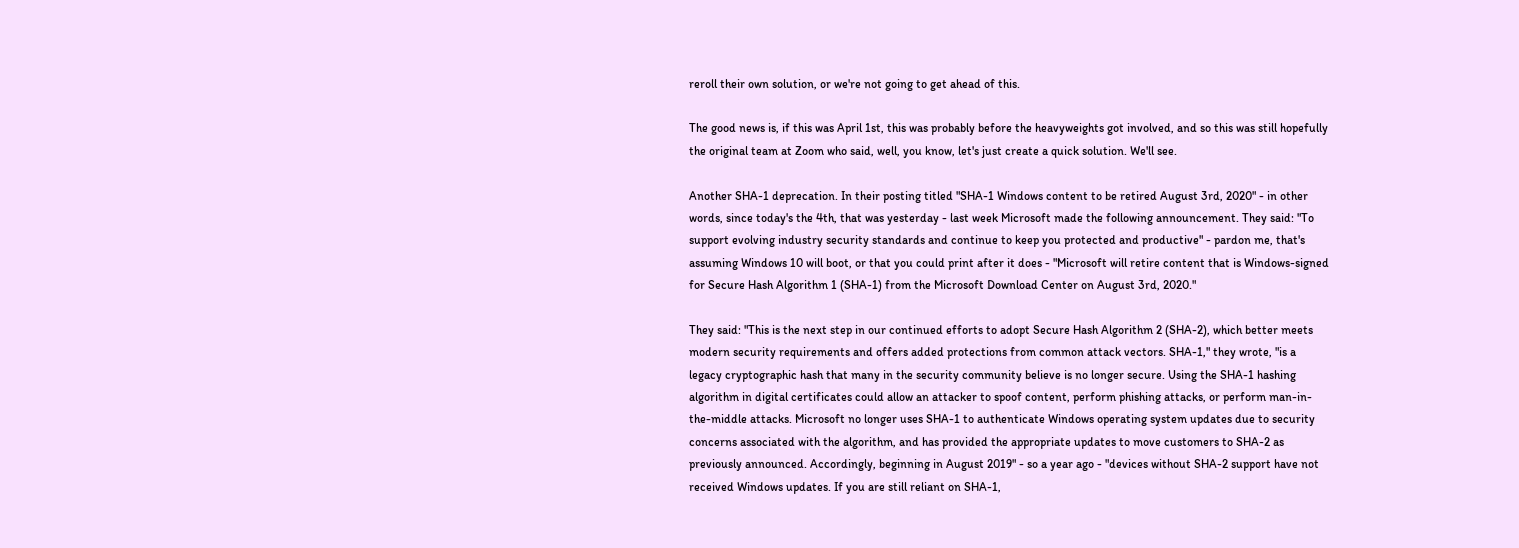reroll their own solution, or we're not going to get ahead of this.

The good news is, if this was April 1st, this was probably before the heavyweights got involved, and so this was still hopefully the original team at Zoom who said, well, you know, let's just create a quick solution. We'll see.

Another SHA-1 deprecation. In their posting titled "SHA-1 Windows content to be retired August 3rd, 2020" - in other words, since today's the 4th, that was yesterday - last week Microsoft made the following announcement. They said: "To support evolving industry security standards and continue to keep you protected and productive" - pardon me, that's assuming Windows 10 will boot, or that you could print after it does - "Microsoft will retire content that is Windows-signed for Secure Hash Algorithm 1 (SHA-1) from the Microsoft Download Center on August 3rd, 2020."

They said: "This is the next step in our continued efforts to adopt Secure Hash Algorithm 2 (SHA-2), which better meets modern security requirements and offers added protections from common attack vectors. SHA-1," they wrote, "is a legacy cryptographic hash that many in the security community believe is no longer secure. Using the SHA-1 hashing algorithm in digital certificates could allow an attacker to spoof content, perform phishing attacks, or perform man-in-the-middle attacks. Microsoft no longer uses SHA-1 to authenticate Windows operating system updates due to security concerns associated with the algorithm, and has provided the appropriate updates to move customers to SHA-2 as previously announced. Accordingly, beginning in August 2019" - so a year ago - "devices without SHA-2 support have not received Windows updates. If you are still reliant on SHA-1,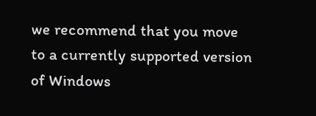we recommend that you move to a currently supported version of Windows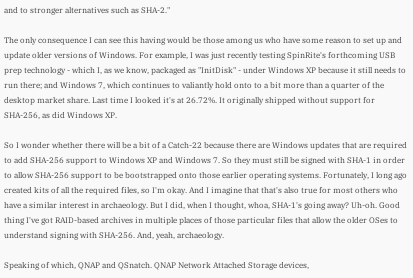and to stronger alternatives such as SHA-2."

The only consequence I can see this having would be those among us who have some reason to set up and update older versions of Windows. For example, I was just recently testing SpinRite's forthcoming USB prep technology - which I, as we know, packaged as "InitDisk" - under Windows XP because it still needs to run there; and Windows 7, which continues to valiantly hold onto to a bit more than a quarter of the desktop market share. Last time I looked it's at 26.72%. It originally shipped without support for SHA-256, as did Windows XP.

So I wonder whether there will be a bit of a Catch-22 because there are Windows updates that are required to add SHA-256 support to Windows XP and Windows 7. So they must still be signed with SHA-1 in order to allow SHA-256 support to be bootstrapped onto those earlier operating systems. Fortunately, I long ago created kits of all the required files, so I'm okay. And I imagine that that's also true for most others who have a similar interest in archaeology. But I did, when I thought, whoa, SHA-1's going away? Uh-oh. Good thing I've got RAID-based archives in multiple places of those particular files that allow the older OSes to understand signing with SHA-256. And, yeah, archaeology.

Speaking of which, QNAP and QSnatch. QNAP Network Attached Storage devices,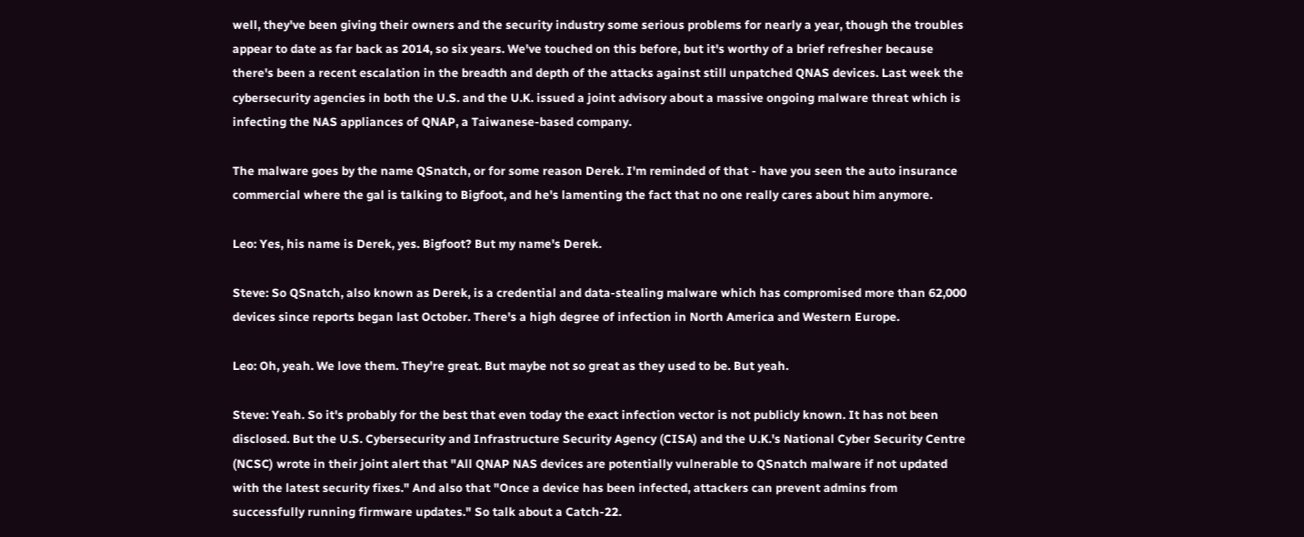well, they've been giving their owners and the security industry some serious problems for nearly a year, though the troubles appear to date as far back as 2014, so six years. We've touched on this before, but it's worthy of a brief refresher because there's been a recent escalation in the breadth and depth of the attacks against still unpatched QNAS devices. Last week the cybersecurity agencies in both the U.S. and the U.K. issued a joint advisory about a massive ongoing malware threat which is infecting the NAS appliances of QNAP, a Taiwanese-based company.

The malware goes by the name QSnatch, or for some reason Derek. I'm reminded of that - have you seen the auto insurance commercial where the gal is talking to Bigfoot, and he's lamenting the fact that no one really cares about him anymore.

Leo: Yes, his name is Derek, yes. Bigfoot? But my name's Derek.

Steve: So QSnatch, also known as Derek, is a credential and data-stealing malware which has compromised more than 62,000 devices since reports began last October. There's a high degree of infection in North America and Western Europe.

Leo: Oh, yeah. We love them. They're great. But maybe not so great as they used to be. But yeah.

Steve: Yeah. So it's probably for the best that even today the exact infection vector is not publicly known. It has not been disclosed. But the U.S. Cybersecurity and Infrastructure Security Agency (CISA) and the U.K.'s National Cyber Security Centre (NCSC) wrote in their joint alert that "All QNAP NAS devices are potentially vulnerable to QSnatch malware if not updated with the latest security fixes." And also that "Once a device has been infected, attackers can prevent admins from successfully running firmware updates." So talk about a Catch-22.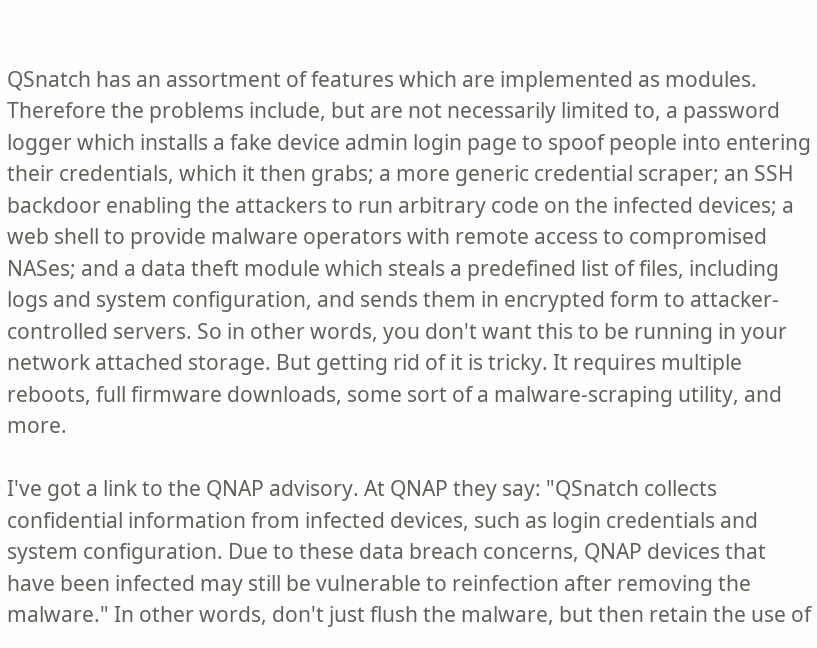QSnatch has an assortment of features which are implemented as modules. Therefore the problems include, but are not necessarily limited to, a password logger which installs a fake device admin login page to spoof people into entering their credentials, which it then grabs; a more generic credential scraper; an SSH backdoor enabling the attackers to run arbitrary code on the infected devices; a web shell to provide malware operators with remote access to compromised NASes; and a data theft module which steals a predefined list of files, including logs and system configuration, and sends them in encrypted form to attacker-controlled servers. So in other words, you don't want this to be running in your network attached storage. But getting rid of it is tricky. It requires multiple reboots, full firmware downloads, some sort of a malware-scraping utility, and more.

I've got a link to the QNAP advisory. At QNAP they say: "QSnatch collects confidential information from infected devices, such as login credentials and system configuration. Due to these data breach concerns, QNAP devices that have been infected may still be vulnerable to reinfection after removing the malware." In other words, don't just flush the malware, but then retain the use of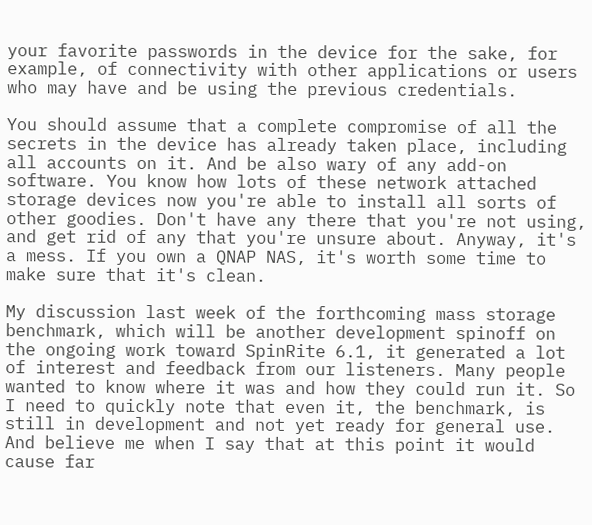your favorite passwords in the device for the sake, for example, of connectivity with other applications or users who may have and be using the previous credentials.

You should assume that a complete compromise of all the secrets in the device has already taken place, including all accounts on it. And be also wary of any add-on software. You know how lots of these network attached storage devices now you're able to install all sorts of other goodies. Don't have any there that you're not using, and get rid of any that you're unsure about. Anyway, it's a mess. If you own a QNAP NAS, it's worth some time to make sure that it's clean.

My discussion last week of the forthcoming mass storage benchmark, which will be another development spinoff on the ongoing work toward SpinRite 6.1, it generated a lot of interest and feedback from our listeners. Many people wanted to know where it was and how they could run it. So I need to quickly note that even it, the benchmark, is still in development and not yet ready for general use. And believe me when I say that at this point it would cause far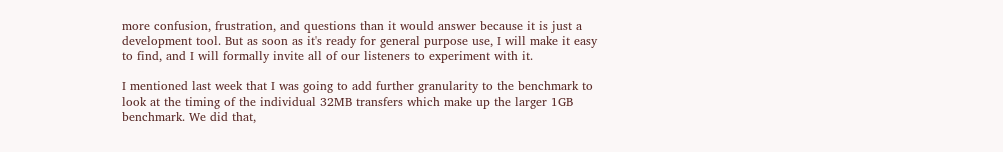more confusion, frustration, and questions than it would answer because it is just a development tool. But as soon as it's ready for general purpose use, I will make it easy to find, and I will formally invite all of our listeners to experiment with it.

I mentioned last week that I was going to add further granularity to the benchmark to look at the timing of the individual 32MB transfers which make up the larger 1GB benchmark. We did that,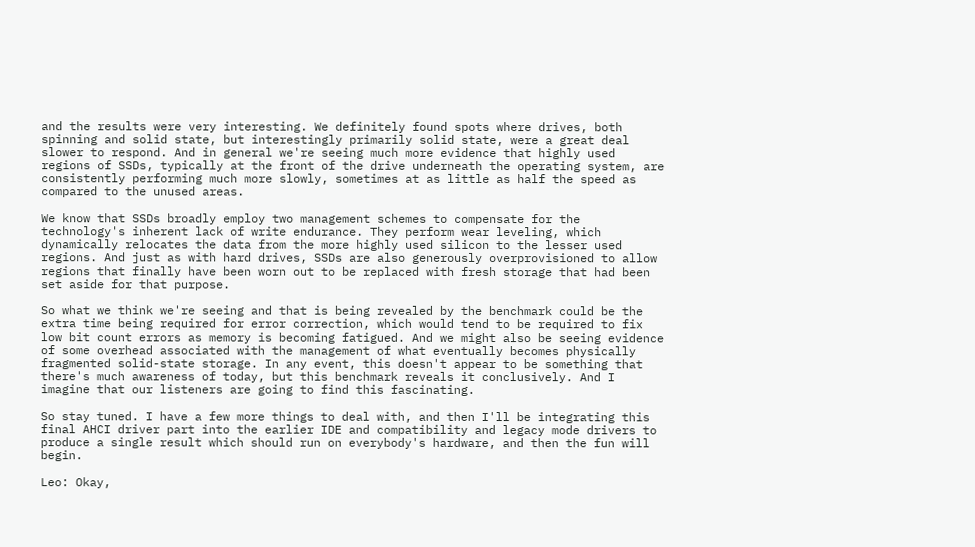and the results were very interesting. We definitely found spots where drives, both spinning and solid state, but interestingly primarily solid state, were a great deal slower to respond. And in general we're seeing much more evidence that highly used regions of SSDs, typically at the front of the drive underneath the operating system, are consistently performing much more slowly, sometimes at as little as half the speed as compared to the unused areas.

We know that SSDs broadly employ two management schemes to compensate for the technology's inherent lack of write endurance. They perform wear leveling, which dynamically relocates the data from the more highly used silicon to the lesser used regions. And just as with hard drives, SSDs are also generously overprovisioned to allow regions that finally have been worn out to be replaced with fresh storage that had been set aside for that purpose.

So what we think we're seeing and that is being revealed by the benchmark could be the extra time being required for error correction, which would tend to be required to fix low bit count errors as memory is becoming fatigued. And we might also be seeing evidence of some overhead associated with the management of what eventually becomes physically fragmented solid-state storage. In any event, this doesn't appear to be something that there's much awareness of today, but this benchmark reveals it conclusively. And I imagine that our listeners are going to find this fascinating.

So stay tuned. I have a few more things to deal with, and then I'll be integrating this final AHCI driver part into the earlier IDE and compatibility and legacy mode drivers to produce a single result which should run on everybody's hardware, and then the fun will begin.

Leo: Okay,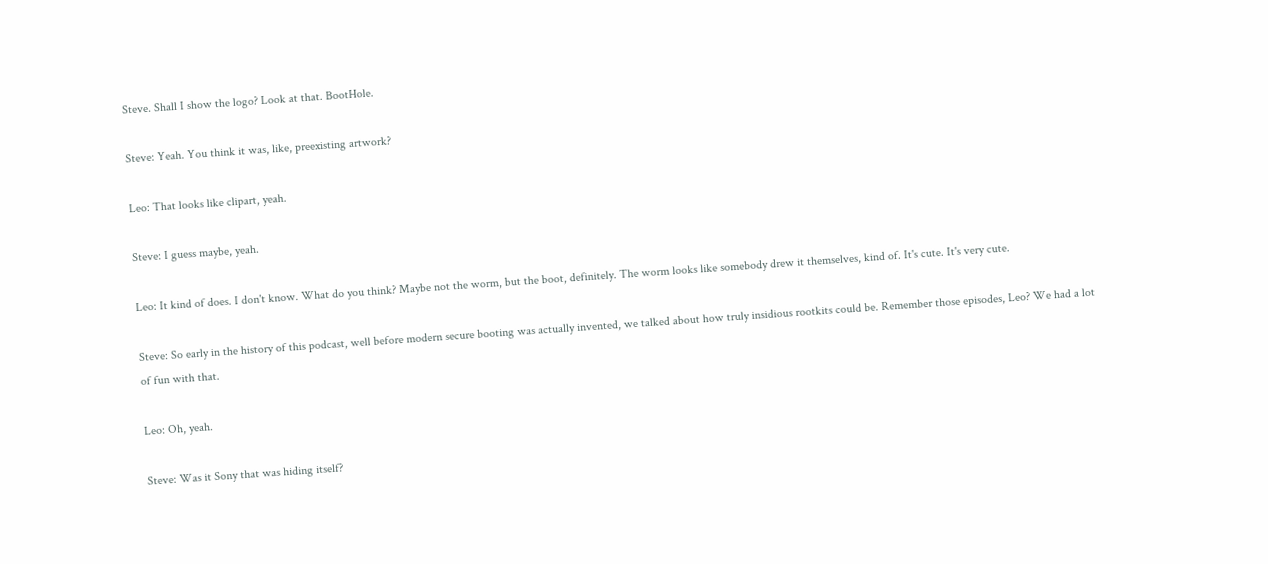Steve. Shall I show the logo? Look at that. BootHole.

Steve: Yeah. You think it was, like, preexisting artwork?

Leo: That looks like clipart, yeah.

Steve: I guess maybe, yeah.

Leo: It kind of does. I don't know. What do you think? Maybe not the worm, but the boot, definitely. The worm looks like somebody drew it themselves, kind of. It's cute. It's very cute.

Steve: So early in the history of this podcast, well before modern secure booting was actually invented, we talked about how truly insidious rootkits could be. Remember those episodes, Leo? We had a lot of fun with that.

Leo: Oh, yeah.

Steve: Was it Sony that was hiding itself?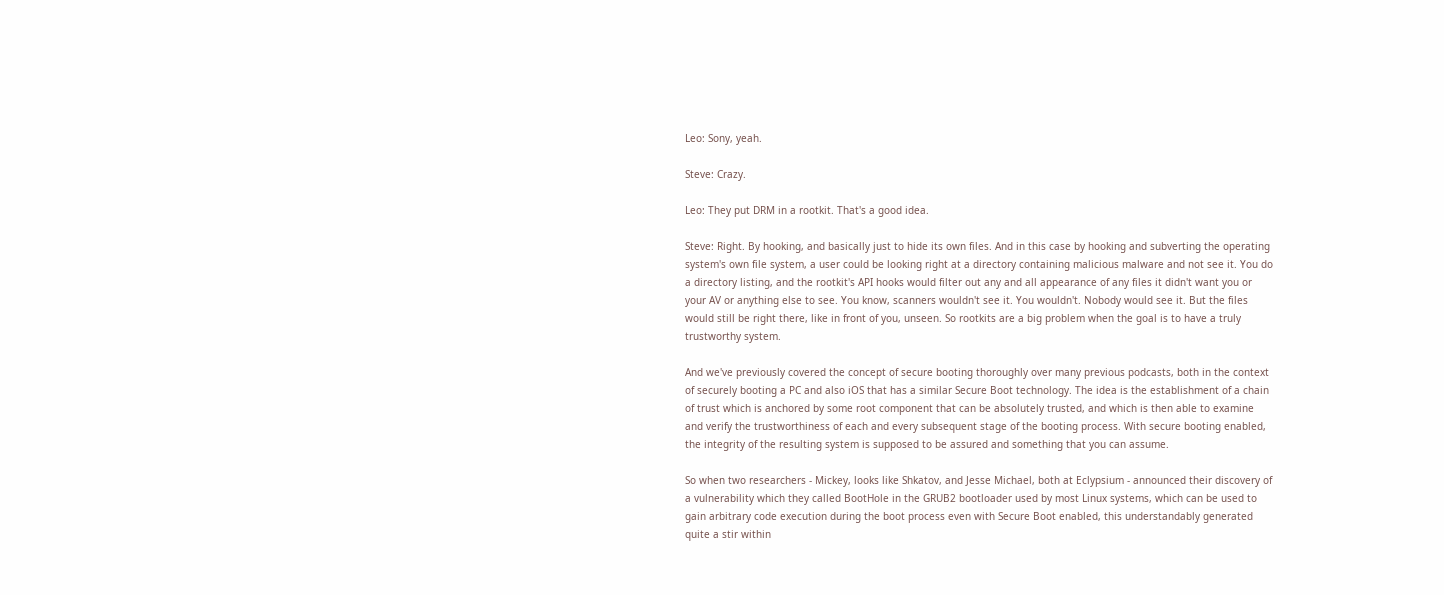Leo: Sony, yeah.

Steve: Crazy.

Leo: They put DRM in a rootkit. That's a good idea.

Steve: Right. By hooking, and basically just to hide its own files. And in this case by hooking and subverting the operating system's own file system, a user could be looking right at a directory containing malicious malware and not see it. You do a directory listing, and the rootkit's API hooks would filter out any and all appearance of any files it didn't want you or your AV or anything else to see. You know, scanners wouldn't see it. You wouldn't. Nobody would see it. But the files would still be right there, like in front of you, unseen. So rootkits are a big problem when the goal is to have a truly trustworthy system.

And we've previously covered the concept of secure booting thoroughly over many previous podcasts, both in the context of securely booting a PC and also iOS that has a similar Secure Boot technology. The idea is the establishment of a chain of trust which is anchored by some root component that can be absolutely trusted, and which is then able to examine and verify the trustworthiness of each and every subsequent stage of the booting process. With secure booting enabled, the integrity of the resulting system is supposed to be assured and something that you can assume.

So when two researchers - Mickey, looks like Shkatov, and Jesse Michael, both at Eclypsium - announced their discovery of a vulnerability which they called BootHole in the GRUB2 bootloader used by most Linux systems, which can be used to gain arbitrary code execution during the boot process even with Secure Boot enabled, this understandably generated quite a stir within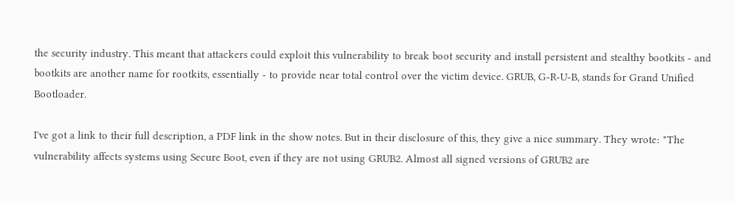the security industry. This meant that attackers could exploit this vulnerability to break boot security and install persistent and stealthy bootkits - and bootkits are another name for rootkits, essentially - to provide near total control over the victim device. GRUB, G-R-U-B, stands for Grand Unified Bootloader.

I've got a link to their full description, a PDF link in the show notes. But in their disclosure of this, they give a nice summary. They wrote: "The vulnerability affects systems using Secure Boot, even if they are not using GRUB2. Almost all signed versions of GRUB2 are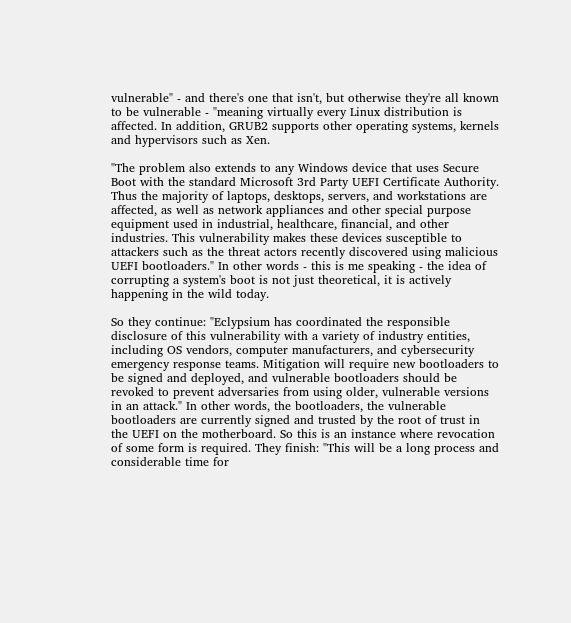vulnerable" - and there's one that isn't, but otherwise they're all known to be vulnerable - "meaning virtually every Linux distribution is affected. In addition, GRUB2 supports other operating systems, kernels and hypervisors such as Xen.

"The problem also extends to any Windows device that uses Secure Boot with the standard Microsoft 3rd Party UEFI Certificate Authority. Thus the majority of laptops, desktops, servers, and workstations are affected, as well as network appliances and other special purpose equipment used in industrial, healthcare, financial, and other industries. This vulnerability makes these devices susceptible to attackers such as the threat actors recently discovered using malicious UEFI bootloaders." In other words - this is me speaking - the idea of corrupting a system's boot is not just theoretical, it is actively happening in the wild today.

So they continue: "Eclypsium has coordinated the responsible disclosure of this vulnerability with a variety of industry entities, including OS vendors, computer manufacturers, and cybersecurity emergency response teams. Mitigation will require new bootloaders to be signed and deployed, and vulnerable bootloaders should be revoked to prevent adversaries from using older, vulnerable versions in an attack." In other words, the bootloaders, the vulnerable bootloaders are currently signed and trusted by the root of trust in the UEFI on the motherboard. So this is an instance where revocation of some form is required. They finish: "This will be a long process and considerable time for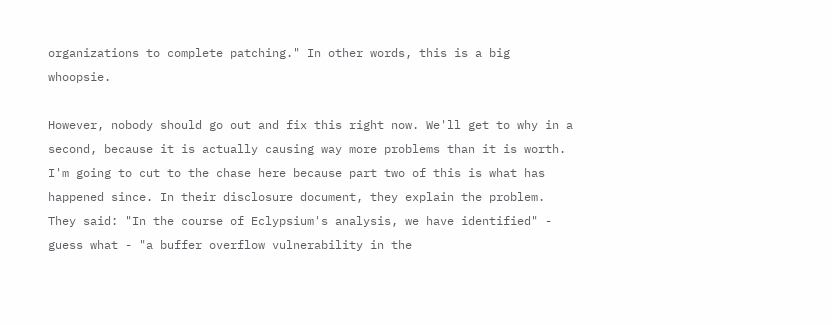organizations to complete patching." In other words, this is a big whoopsie.

However, nobody should go out and fix this right now. We'll get to why in a second, because it is actually causing way more problems than it is worth. I'm going to cut to the chase here because part two of this is what has happened since. In their disclosure document, they explain the problem. They said: "In the course of Eclypsium's analysis, we have identified" - guess what - "a buffer overflow vulnerability in the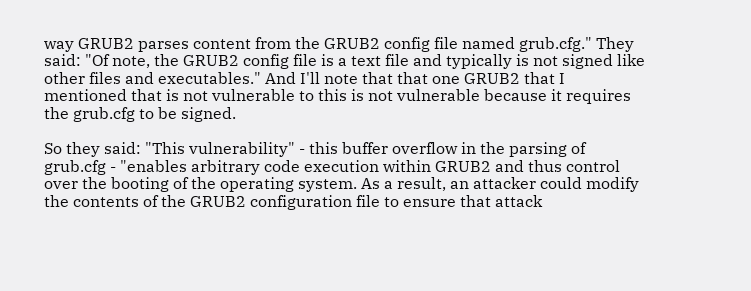way GRUB2 parses content from the GRUB2 config file named grub.cfg." They said: "Of note, the GRUB2 config file is a text file and typically is not signed like other files and executables." And I'll note that that one GRUB2 that I mentioned that is not vulnerable to this is not vulnerable because it requires the grub.cfg to be signed.

So they said: "This vulnerability" - this buffer overflow in the parsing of grub.cfg - "enables arbitrary code execution within GRUB2 and thus control over the booting of the operating system. As a result, an attacker could modify the contents of the GRUB2 configuration file to ensure that attack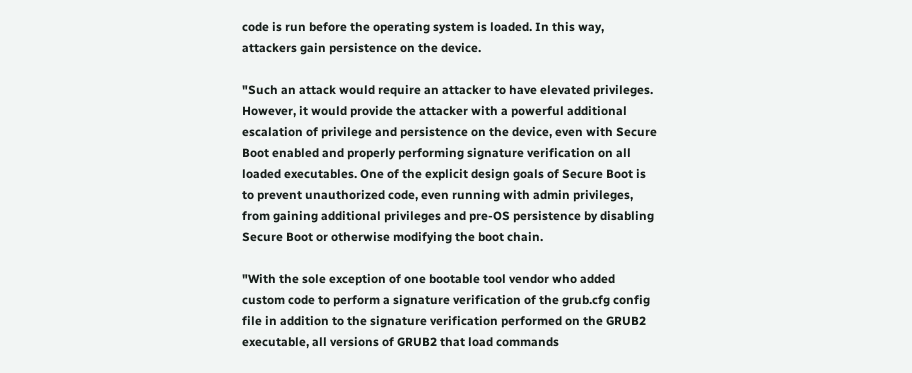code is run before the operating system is loaded. In this way, attackers gain persistence on the device.

"Such an attack would require an attacker to have elevated privileges. However, it would provide the attacker with a powerful additional escalation of privilege and persistence on the device, even with Secure Boot enabled and properly performing signature verification on all loaded executables. One of the explicit design goals of Secure Boot is to prevent unauthorized code, even running with admin privileges, from gaining additional privileges and pre-OS persistence by disabling Secure Boot or otherwise modifying the boot chain.

"With the sole exception of one bootable tool vendor who added custom code to perform a signature verification of the grub.cfg config file in addition to the signature verification performed on the GRUB2 executable, all versions of GRUB2 that load commands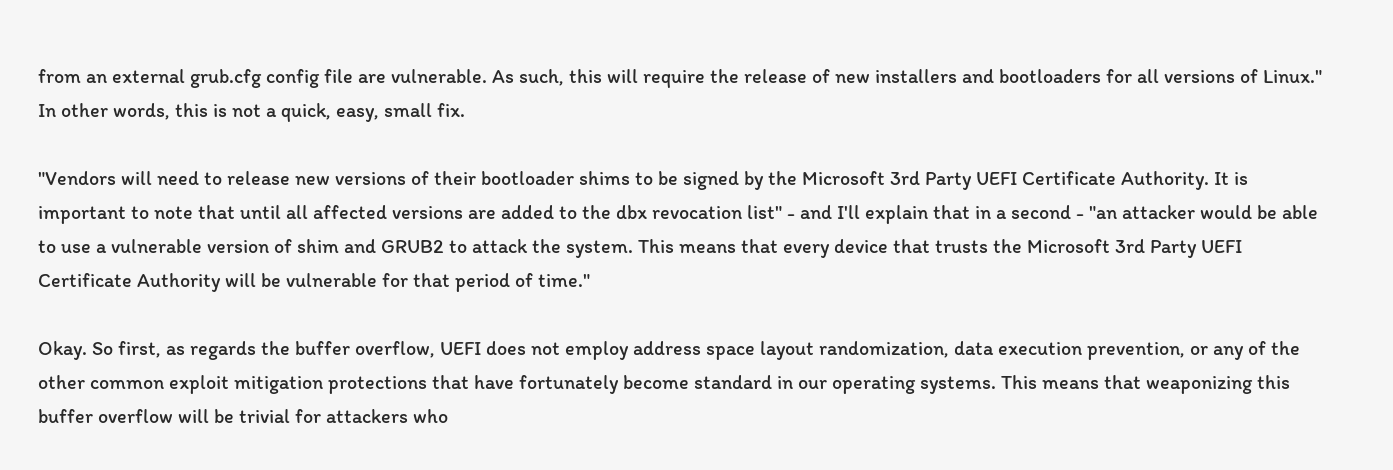from an external grub.cfg config file are vulnerable. As such, this will require the release of new installers and bootloaders for all versions of Linux." In other words, this is not a quick, easy, small fix.

"Vendors will need to release new versions of their bootloader shims to be signed by the Microsoft 3rd Party UEFI Certificate Authority. It is important to note that until all affected versions are added to the dbx revocation list" - and I'll explain that in a second - "an attacker would be able to use a vulnerable version of shim and GRUB2 to attack the system. This means that every device that trusts the Microsoft 3rd Party UEFI Certificate Authority will be vulnerable for that period of time."

Okay. So first, as regards the buffer overflow, UEFI does not employ address space layout randomization, data execution prevention, or any of the other common exploit mitigation protections that have fortunately become standard in our operating systems. This means that weaponizing this buffer overflow will be trivial for attackers who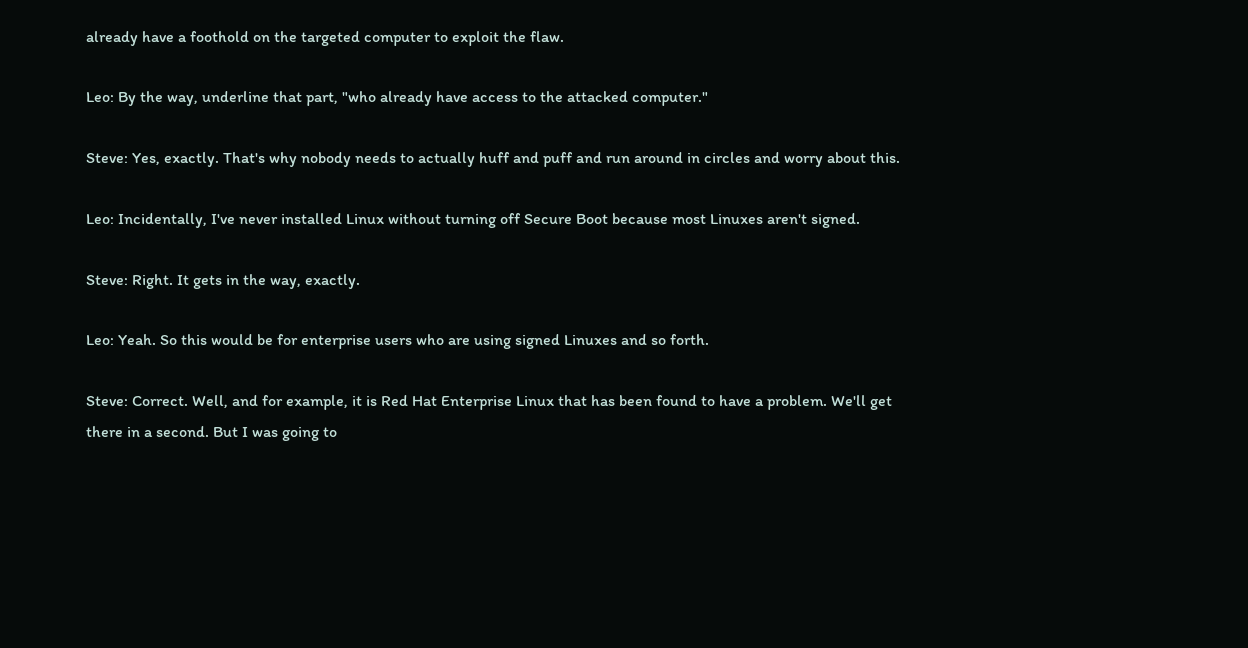already have a foothold on the targeted computer to exploit the flaw.

Leo: By the way, underline that part, "who already have access to the attacked computer."

Steve: Yes, exactly. That's why nobody needs to actually huff and puff and run around in circles and worry about this.

Leo: Incidentally, I've never installed Linux without turning off Secure Boot because most Linuxes aren't signed.

Steve: Right. It gets in the way, exactly.

Leo: Yeah. So this would be for enterprise users who are using signed Linuxes and so forth.

Steve: Correct. Well, and for example, it is Red Hat Enterprise Linux that has been found to have a problem. We'll get there in a second. But I was going to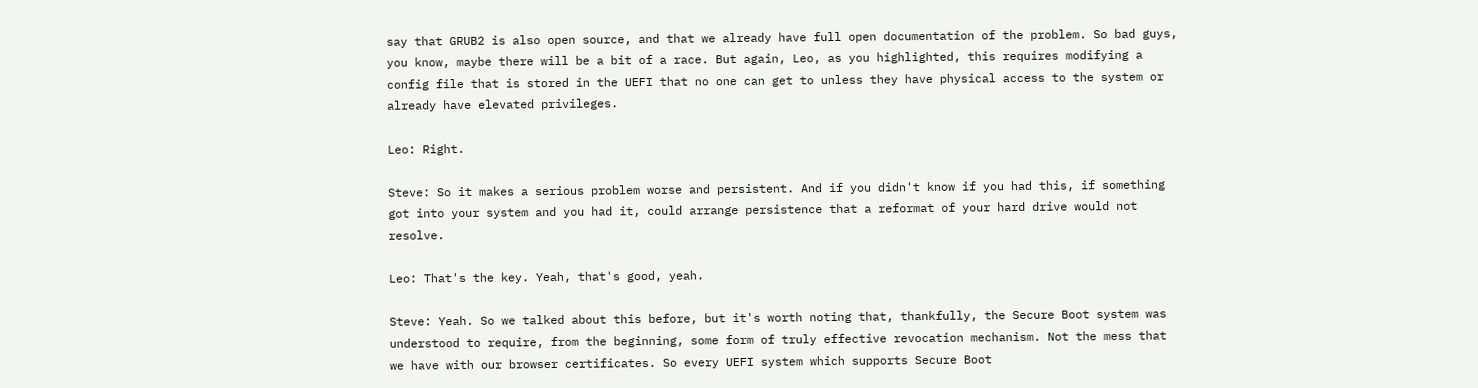say that GRUB2 is also open source, and that we already have full open documentation of the problem. So bad guys, you know, maybe there will be a bit of a race. But again, Leo, as you highlighted, this requires modifying a config file that is stored in the UEFI that no one can get to unless they have physical access to the system or already have elevated privileges.

Leo: Right.

Steve: So it makes a serious problem worse and persistent. And if you didn't know if you had this, if something got into your system and you had it, could arrange persistence that a reformat of your hard drive would not resolve.

Leo: That's the key. Yeah, that's good, yeah.

Steve: Yeah. So we talked about this before, but it's worth noting that, thankfully, the Secure Boot system was understood to require, from the beginning, some form of truly effective revocation mechanism. Not the mess that we have with our browser certificates. So every UEFI system which supports Secure Boot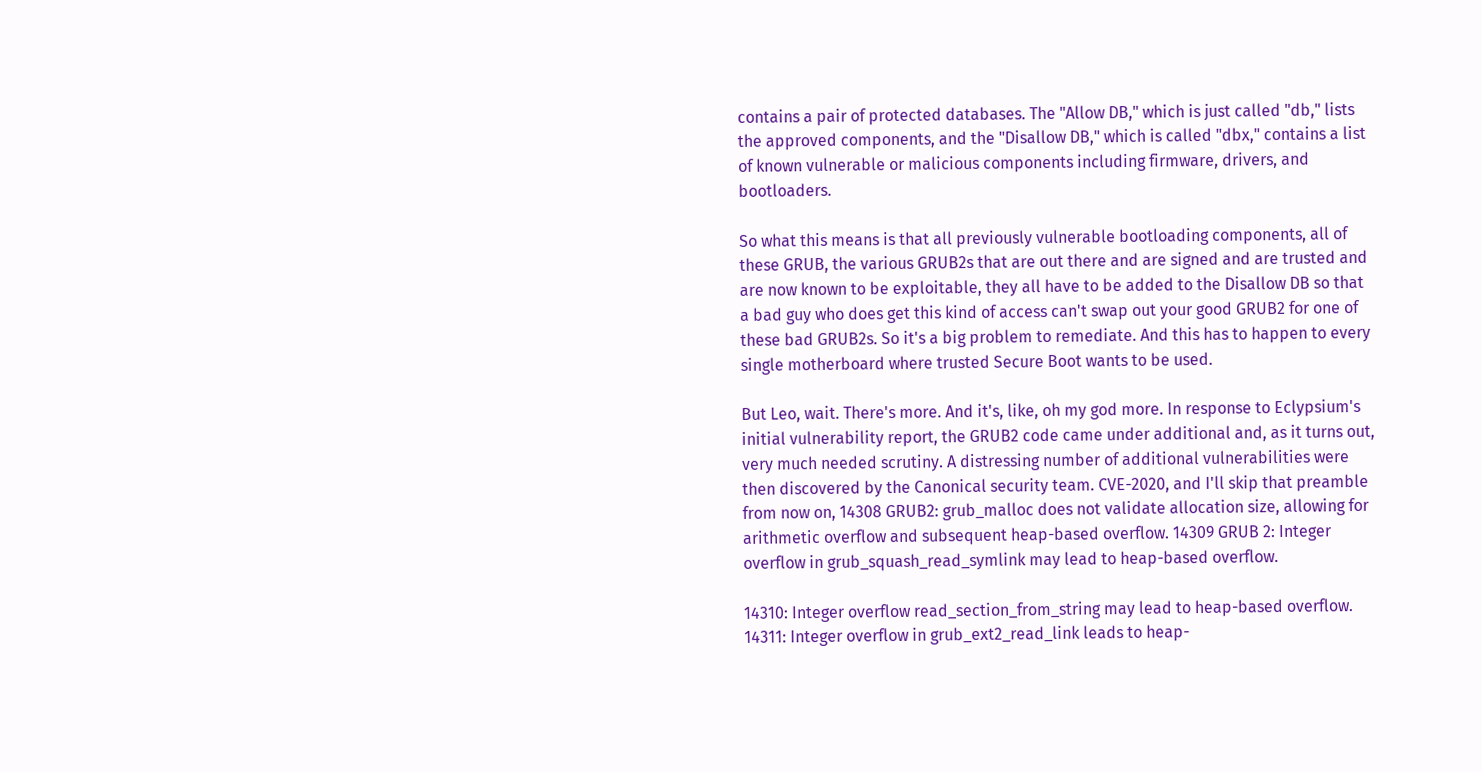contains a pair of protected databases. The "Allow DB," which is just called "db," lists the approved components, and the "Disallow DB," which is called "dbx," contains a list of known vulnerable or malicious components including firmware, drivers, and bootloaders.

So what this means is that all previously vulnerable bootloading components, all of these GRUB, the various GRUB2s that are out there and are signed and are trusted and are now known to be exploitable, they all have to be added to the Disallow DB so that a bad guy who does get this kind of access can't swap out your good GRUB2 for one of these bad GRUB2s. So it's a big problem to remediate. And this has to happen to every single motherboard where trusted Secure Boot wants to be used.

But Leo, wait. There's more. And it's, like, oh my god more. In response to Eclypsium's initial vulnerability report, the GRUB2 code came under additional and, as it turns out, very much needed scrutiny. A distressing number of additional vulnerabilities were then discovered by the Canonical security team. CVE-2020, and I'll skip that preamble from now on, 14308 GRUB2: grub_malloc does not validate allocation size, allowing for arithmetic overflow and subsequent heap-based overflow. 14309 GRUB 2: Integer overflow in grub_squash_read_symlink may lead to heap-based overflow.

14310: Integer overflow read_section_from_string may lead to heap-based overflow. 14311: Integer overflow in grub_ext2_read_link leads to heap-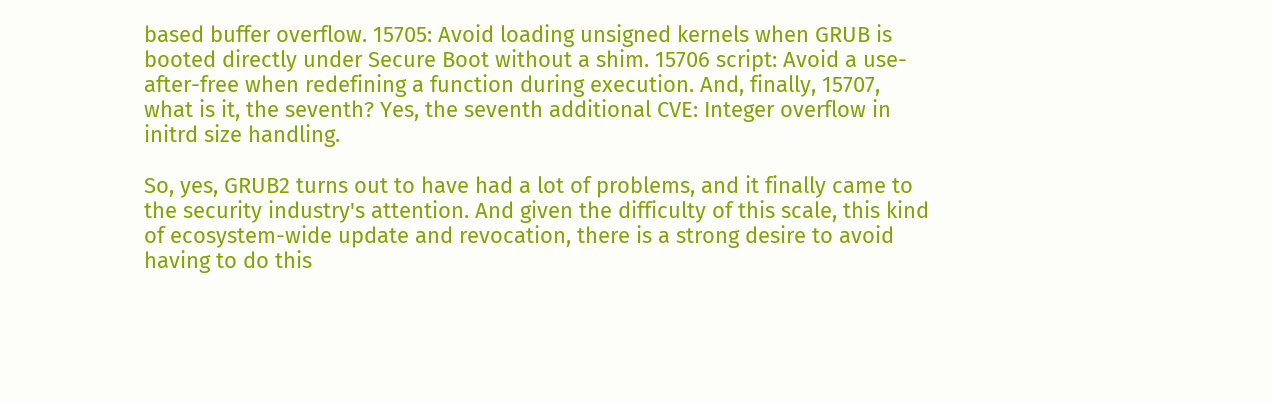based buffer overflow. 15705: Avoid loading unsigned kernels when GRUB is booted directly under Secure Boot without a shim. 15706 script: Avoid a use-after-free when redefining a function during execution. And, finally, 15707, what is it, the seventh? Yes, the seventh additional CVE: Integer overflow in initrd size handling.

So, yes, GRUB2 turns out to have had a lot of problems, and it finally came to the security industry's attention. And given the difficulty of this scale, this kind of ecosystem-wide update and revocation, there is a strong desire to avoid having to do this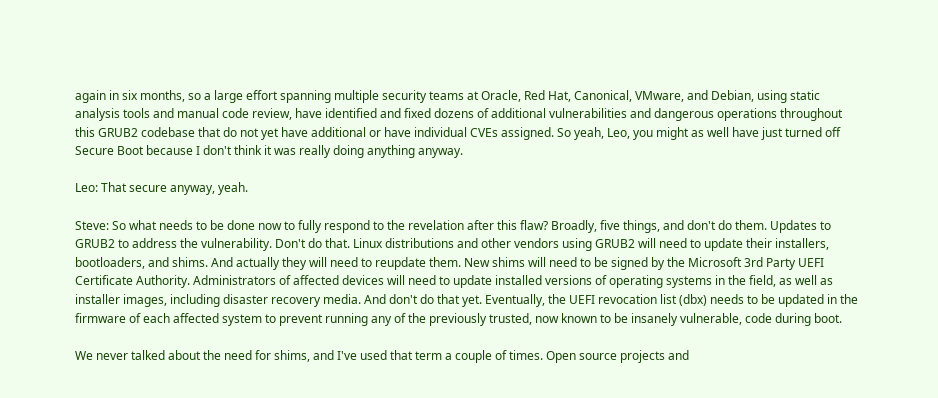again in six months, so a large effort spanning multiple security teams at Oracle, Red Hat, Canonical, VMware, and Debian, using static analysis tools and manual code review, have identified and fixed dozens of additional vulnerabilities and dangerous operations throughout this GRUB2 codebase that do not yet have additional or have individual CVEs assigned. So yeah, Leo, you might as well have just turned off Secure Boot because I don't think it was really doing anything anyway.

Leo: That secure anyway, yeah.

Steve: So what needs to be done now to fully respond to the revelation after this flaw? Broadly, five things, and don't do them. Updates to GRUB2 to address the vulnerability. Don't do that. Linux distributions and other vendors using GRUB2 will need to update their installers, bootloaders, and shims. And actually they will need to reupdate them. New shims will need to be signed by the Microsoft 3rd Party UEFI Certificate Authority. Administrators of affected devices will need to update installed versions of operating systems in the field, as well as installer images, including disaster recovery media. And don't do that yet. Eventually, the UEFI revocation list (dbx) needs to be updated in the firmware of each affected system to prevent running any of the previously trusted, now known to be insanely vulnerable, code during boot.

We never talked about the need for shims, and I've used that term a couple of times. Open source projects and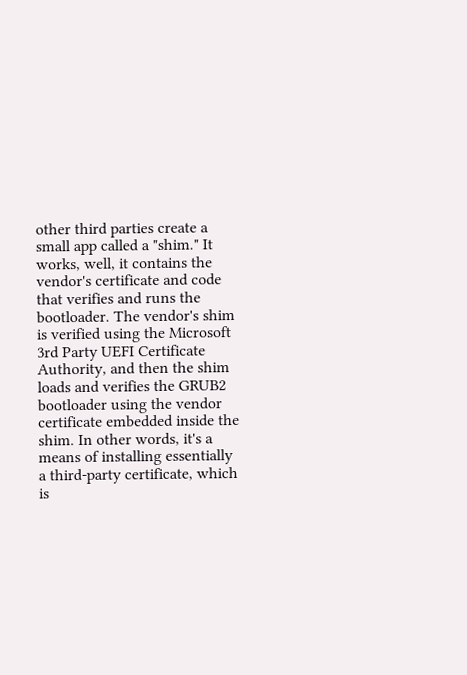other third parties create a small app called a "shim." It works, well, it contains the vendor's certificate and code that verifies and runs the bootloader. The vendor's shim is verified using the Microsoft 3rd Party UEFI Certificate Authority, and then the shim loads and verifies the GRUB2 bootloader using the vendor certificate embedded inside the shim. In other words, it's a means of installing essentially a third-party certificate, which is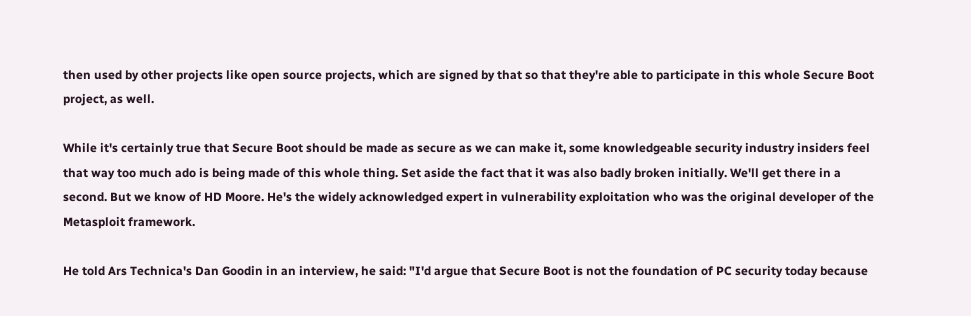then used by other projects like open source projects, which are signed by that so that they're able to participate in this whole Secure Boot project, as well.

While it's certainly true that Secure Boot should be made as secure as we can make it, some knowledgeable security industry insiders feel that way too much ado is being made of this whole thing. Set aside the fact that it was also badly broken initially. We'll get there in a second. But we know of HD Moore. He's the widely acknowledged expert in vulnerability exploitation who was the original developer of the Metasploit framework.

He told Ars Technica's Dan Goodin in an interview, he said: "I'd argue that Secure Boot is not the foundation of PC security today because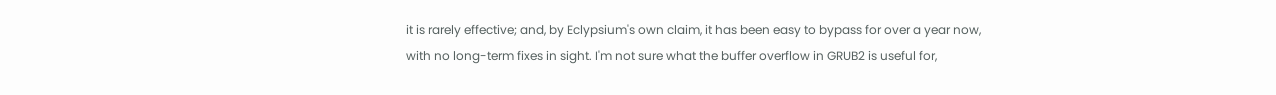it is rarely effective; and, by Eclypsium's own claim, it has been easy to bypass for over a year now, with no long-term fixes in sight. I'm not sure what the buffer overflow in GRUB2 is useful for,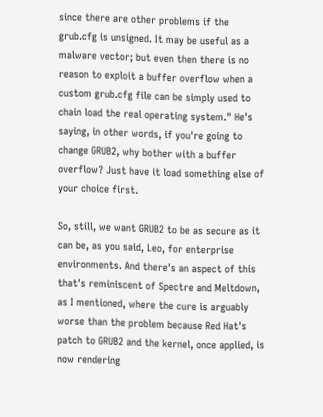since there are other problems if the grub.cfg is unsigned. It may be useful as a malware vector; but even then there is no reason to exploit a buffer overflow when a custom grub.cfg file can be simply used to chain load the real operating system." He's saying, in other words, if you're going to change GRUB2, why bother with a buffer overflow? Just have it load something else of your choice first.

So, still, we want GRUB2 to be as secure as it can be, as you said, Leo, for enterprise environments. And there's an aspect of this that's reminiscent of Spectre and Meltdown, as I mentioned, where the cure is arguably worse than the problem because Red Hat's patch to GRUB2 and the kernel, once applied, is now rendering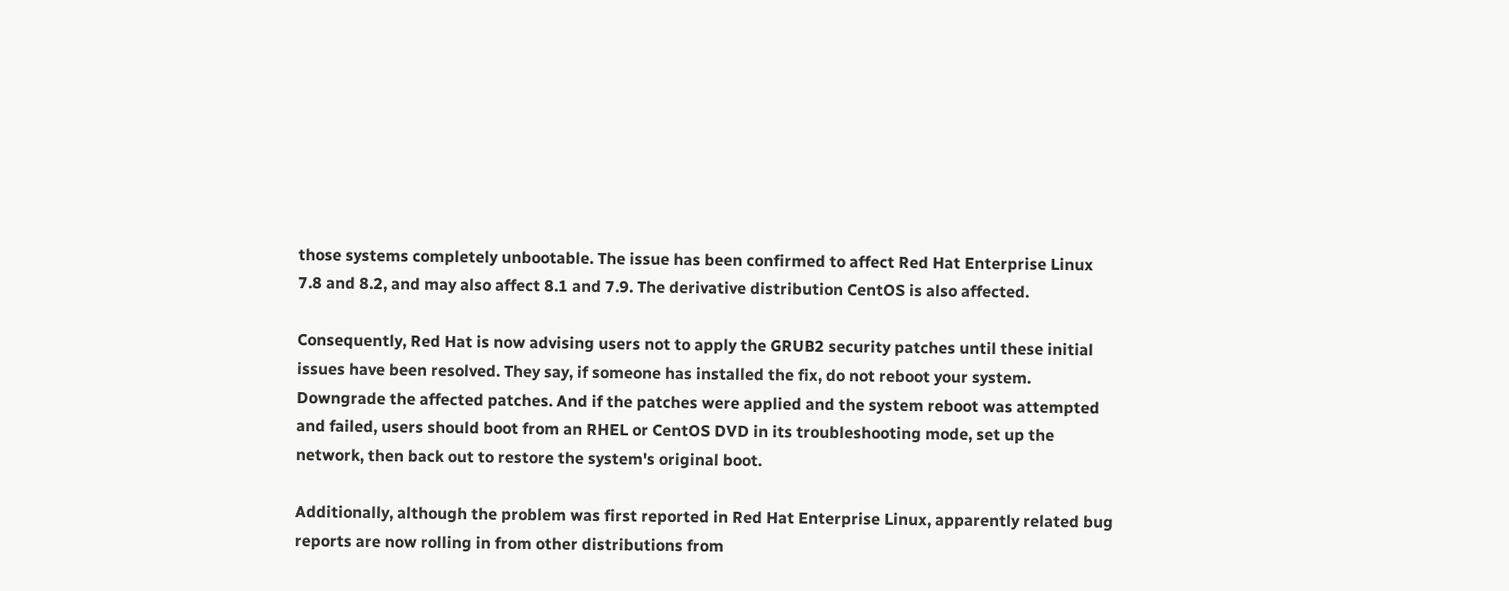those systems completely unbootable. The issue has been confirmed to affect Red Hat Enterprise Linux 7.8 and 8.2, and may also affect 8.1 and 7.9. The derivative distribution CentOS is also affected.

Consequently, Red Hat is now advising users not to apply the GRUB2 security patches until these initial issues have been resolved. They say, if someone has installed the fix, do not reboot your system. Downgrade the affected patches. And if the patches were applied and the system reboot was attempted and failed, users should boot from an RHEL or CentOS DVD in its troubleshooting mode, set up the network, then back out to restore the system's original boot.

Additionally, although the problem was first reported in Red Hat Enterprise Linux, apparently related bug reports are now rolling in from other distributions from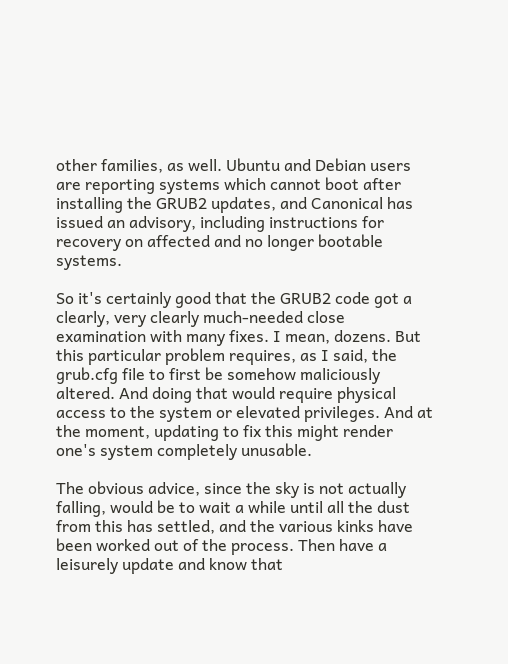other families, as well. Ubuntu and Debian users are reporting systems which cannot boot after installing the GRUB2 updates, and Canonical has issued an advisory, including instructions for recovery on affected and no longer bootable systems.

So it's certainly good that the GRUB2 code got a clearly, very clearly much-needed close examination with many fixes. I mean, dozens. But this particular problem requires, as I said, the grub.cfg file to first be somehow maliciously altered. And doing that would require physical access to the system or elevated privileges. And at the moment, updating to fix this might render one's system completely unusable.

The obvious advice, since the sky is not actually falling, would be to wait a while until all the dust from this has settled, and the various kinks have been worked out of the process. Then have a leisurely update and know that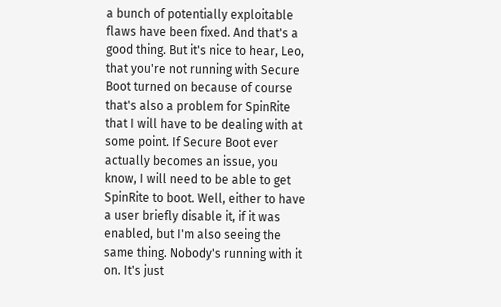a bunch of potentially exploitable flaws have been fixed. And that's a good thing. But it's nice to hear, Leo, that you're not running with Secure Boot turned on because of course that's also a problem for SpinRite that I will have to be dealing with at some point. If Secure Boot ever actually becomes an issue, you know, I will need to be able to get SpinRite to boot. Well, either to have a user briefly disable it, if it was enabled, but I'm also seeing the same thing. Nobody's running with it on. It's just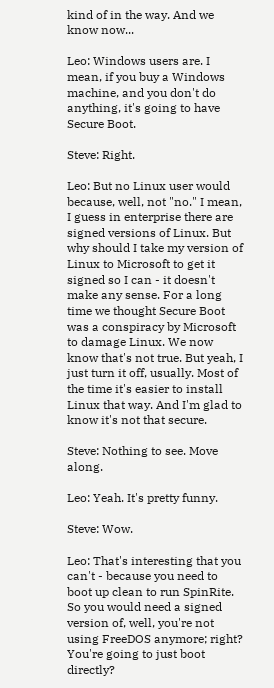kind of in the way. And we know now...

Leo: Windows users are. I mean, if you buy a Windows machine, and you don't do anything, it's going to have Secure Boot.

Steve: Right.

Leo: But no Linux user would because, well, not "no." I mean, I guess in enterprise there are signed versions of Linux. But why should I take my version of Linux to Microsoft to get it signed so I can - it doesn't make any sense. For a long time we thought Secure Boot was a conspiracy by Microsoft to damage Linux. We now know that's not true. But yeah, I just turn it off, usually. Most of the time it's easier to install Linux that way. And I'm glad to know it's not that secure.

Steve: Nothing to see. Move along.

Leo: Yeah. It's pretty funny.

Steve: Wow.

Leo: That's interesting that you can't - because you need to boot up clean to run SpinRite. So you would need a signed version of, well, you're not using FreeDOS anymore; right? You're going to just boot directly?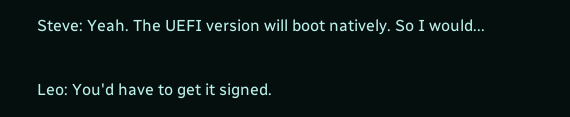Steve: Yeah. The UEFI version will boot natively. So I would...

Leo: You'd have to get it signed.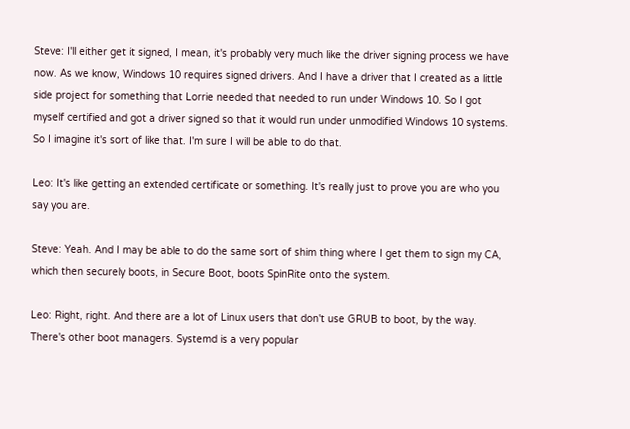Steve: I'll either get it signed, I mean, it's probably very much like the driver signing process we have now. As we know, Windows 10 requires signed drivers. And I have a driver that I created as a little side project for something that Lorrie needed that needed to run under Windows 10. So I got myself certified and got a driver signed so that it would run under unmodified Windows 10 systems. So I imagine it's sort of like that. I'm sure I will be able to do that.

Leo: It's like getting an extended certificate or something. It's really just to prove you are who you say you are.

Steve: Yeah. And I may be able to do the same sort of shim thing where I get them to sign my CA, which then securely boots, in Secure Boot, boots SpinRite onto the system.

Leo: Right, right. And there are a lot of Linux users that don't use GRUB to boot, by the way. There's other boot managers. Systemd is a very popular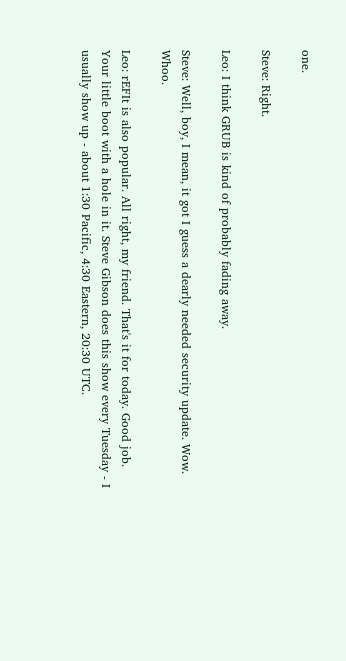one.

Steve: Right.

Leo: I think GRUB is kind of probably fading away.

Steve: Well, boy, I mean, it got I guess a dearly needed security update. Wow. Whoo.

Leo: rEFIt is also popular. All right, my friend. That's it for today. Good job. Your little boot with a hole in it. Steve Gibson does this show every Tuesday - I usually show up - about 1:30 Pacific, 4:30 Eastern, 20:30 UTC.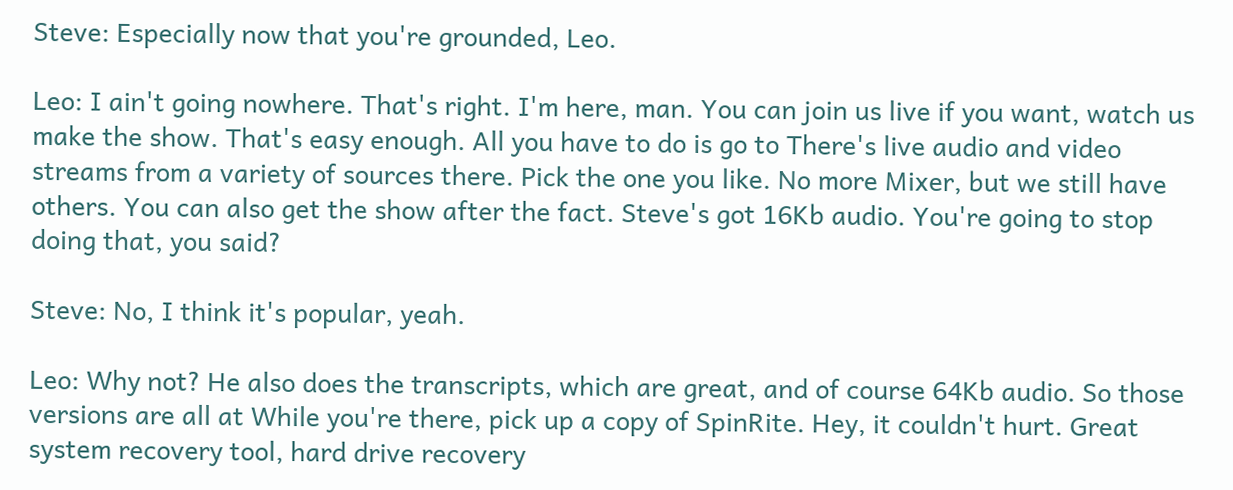Steve: Especially now that you're grounded, Leo.

Leo: I ain't going nowhere. That's right. I'm here, man. You can join us live if you want, watch us make the show. That's easy enough. All you have to do is go to There's live audio and video streams from a variety of sources there. Pick the one you like. No more Mixer, but we still have others. You can also get the show after the fact. Steve's got 16Kb audio. You're going to stop doing that, you said?

Steve: No, I think it's popular, yeah.

Leo: Why not? He also does the transcripts, which are great, and of course 64Kb audio. So those versions are all at While you're there, pick up a copy of SpinRite. Hey, it couldn't hurt. Great system recovery tool, hard drive recovery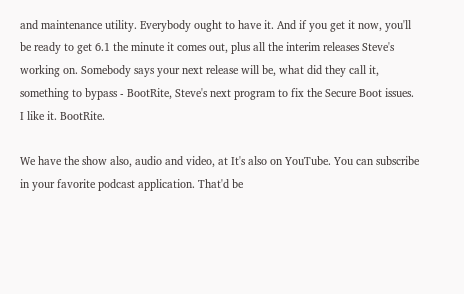and maintenance utility. Everybody ought to have it. And if you get it now, you'll be ready to get 6.1 the minute it comes out, plus all the interim releases Steve's working on. Somebody says your next release will be, what did they call it, something to bypass - BootRite, Steve's next program to fix the Secure Boot issues. I like it. BootRite.

We have the show also, audio and video, at It's also on YouTube. You can subscribe in your favorite podcast application. That'd be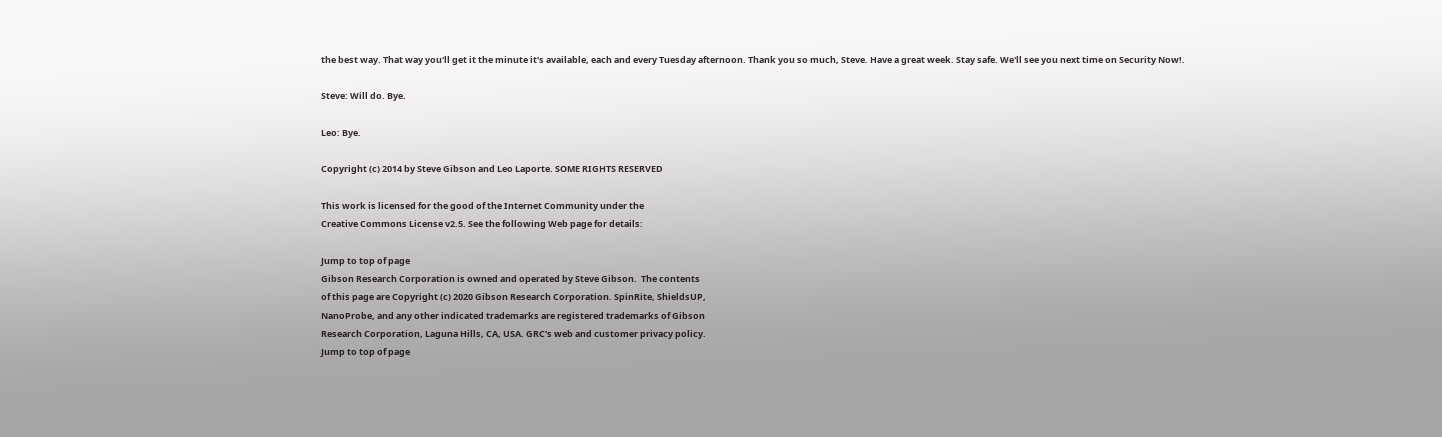the best way. That way you'll get it the minute it's available, each and every Tuesday afternoon. Thank you so much, Steve. Have a great week. Stay safe. We'll see you next time on Security Now!.

Steve: Will do. Bye.

Leo: Bye.

Copyright (c) 2014 by Steve Gibson and Leo Laporte. SOME RIGHTS RESERVED

This work is licensed for the good of the Internet Community under the
Creative Commons License v2.5. See the following Web page for details:

Jump to top of page
Gibson Research Corporation is owned and operated by Steve Gibson.  The contents
of this page are Copyright (c) 2020 Gibson Research Corporation. SpinRite, ShieldsUP,
NanoProbe, and any other indicated trademarks are registered trademarks of Gibson
Research Corporation, Laguna Hills, CA, USA. GRC's web and customer privacy policy.
Jump to top of page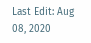Last Edit: Aug 08, 2020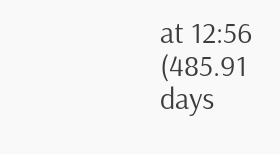at 12:56 (485.91 days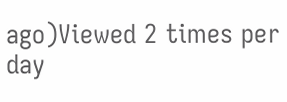ago)Viewed 2 times per day